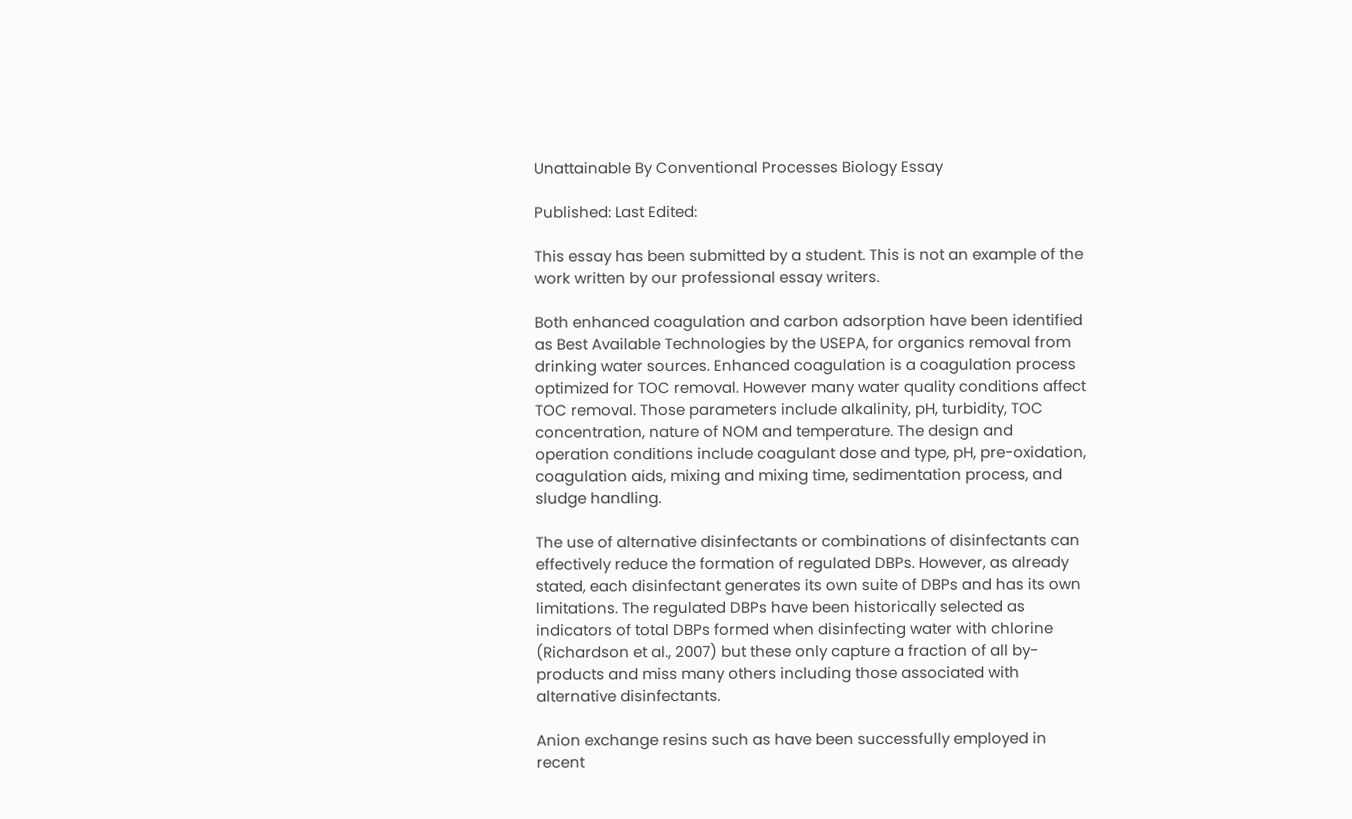Unattainable By Conventional Processes Biology Essay

Published: Last Edited:

This essay has been submitted by a student. This is not an example of the work written by our professional essay writers.

Both enhanced coagulation and carbon adsorption have been identified as Best Available Technologies by the USEPA, for organics removal from drinking water sources. Enhanced coagulation is a coagulation process optimized for TOC removal. However many water quality conditions affect TOC removal. Those parameters include alkalinity, pH, turbidity, TOC concentration, nature of NOM and temperature. The design and operation conditions include coagulant dose and type, pH, pre-oxidation, coagulation aids, mixing and mixing time, sedimentation process, and sludge handling.

The use of alternative disinfectants or combinations of disinfectants can effectively reduce the formation of regulated DBPs. However, as already stated, each disinfectant generates its own suite of DBPs and has its own limitations. The regulated DBPs have been historically selected as indicators of total DBPs formed when disinfecting water with chlorine (Richardson et al., 2007) but these only capture a fraction of all by-products and miss many others including those associated with alternative disinfectants.

Anion exchange resins such as have been successfully employed in recent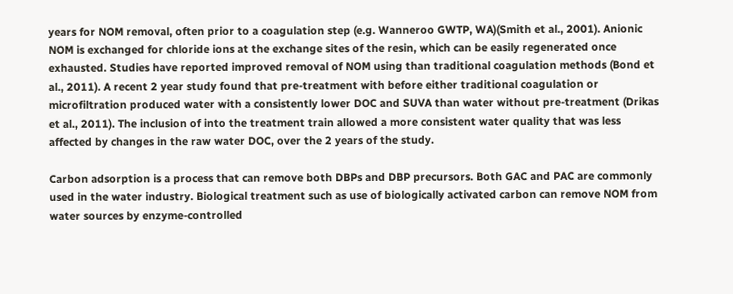years for NOM removal, often prior to a coagulation step (e.g. Wanneroo GWTP, WA)(Smith et al., 2001). Anionic NOM is exchanged for chloride ions at the exchange sites of the resin, which can be easily regenerated once exhausted. Studies have reported improved removal of NOM using than traditional coagulation methods (Bond et al., 2011). A recent 2 year study found that pre-treatment with before either traditional coagulation or microfiltration produced water with a consistently lower DOC and SUVA than water without pre-treatment (Drikas et al., 2011). The inclusion of into the treatment train allowed a more consistent water quality that was less affected by changes in the raw water DOC, over the 2 years of the study.

Carbon adsorption is a process that can remove both DBPs and DBP precursors. Both GAC and PAC are commonly used in the water industry. Biological treatment such as use of biologically activated carbon can remove NOM from water sources by enzyme-controlled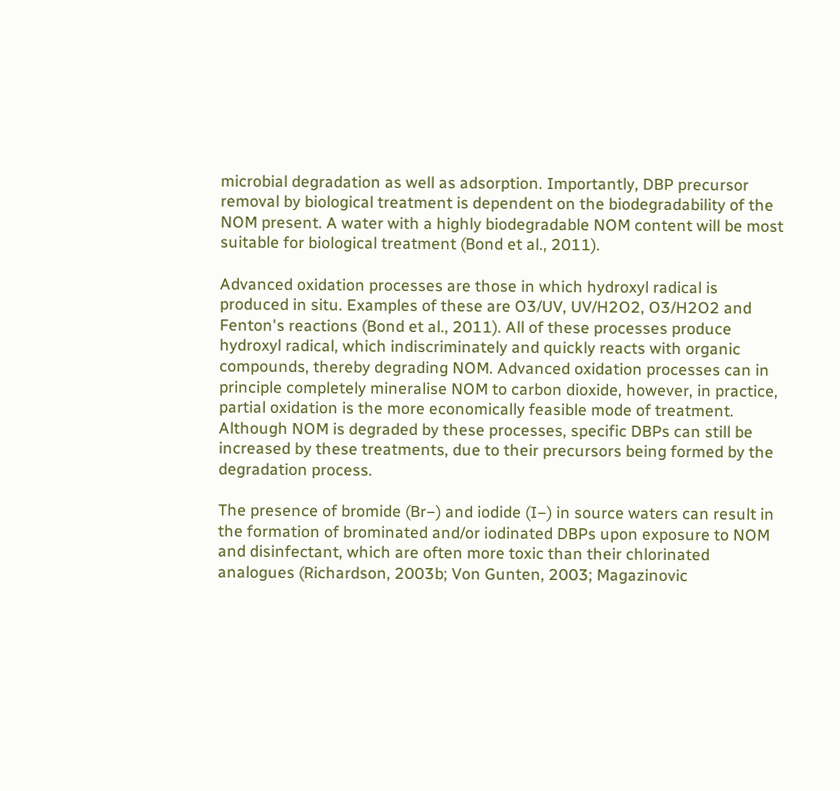microbial degradation as well as adsorption. Importantly, DBP precursor removal by biological treatment is dependent on the biodegradability of the NOM present. A water with a highly biodegradable NOM content will be most suitable for biological treatment (Bond et al., 2011).

Advanced oxidation processes are those in which hydroxyl radical is produced in situ. Examples of these are O3/UV, UV/H2O2, O3/H2O2 and Fenton's reactions (Bond et al., 2011). All of these processes produce hydroxyl radical, which indiscriminately and quickly reacts with organic compounds, thereby degrading NOM. Advanced oxidation processes can in principle completely mineralise NOM to carbon dioxide, however, in practice, partial oxidation is the more economically feasible mode of treatment. Although NOM is degraded by these processes, specific DBPs can still be increased by these treatments, due to their precursors being formed by the degradation process.

The presence of bromide (Br−) and iodide (I−) in source waters can result in the formation of brominated and/or iodinated DBPs upon exposure to NOM and disinfectant, which are often more toxic than their chlorinated analogues (Richardson, 2003b; Von Gunten, 2003; Magazinovic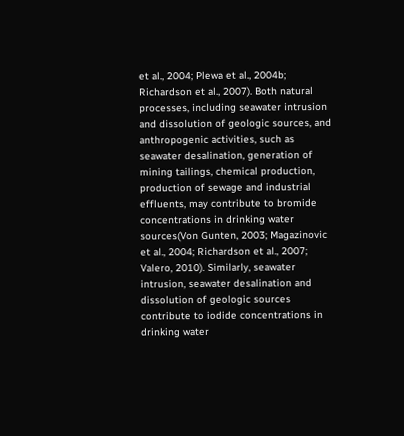et al., 2004; Plewa et al., 2004b; Richardson et al., 2007). Both natural processes, including seawater intrusion and dissolution of geologic sources, and anthropogenic activities, such as seawater desalination, generation of mining tailings, chemical production, production of sewage and industrial effluents, may contribute to bromide concentrations in drinking water sources(Von Gunten, 2003; Magazinovic et al., 2004; Richardson et al., 2007; Valero, 2010). Similarly, seawater intrusion, seawater desalination and dissolution of geologic sources contribute to iodide concentrations in drinking water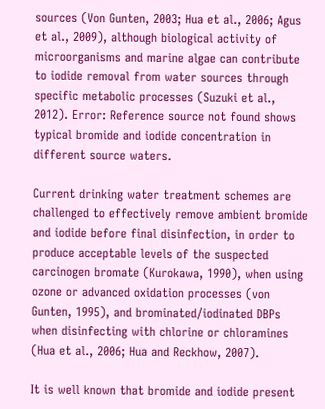sources (Von Gunten, 2003; Hua et al., 2006; Agus et al., 2009), although biological activity of microorganisms and marine algae can contribute to iodide removal from water sources through specific metabolic processes (Suzuki et al., 2012). Error: Reference source not found shows typical bromide and iodide concentration in different source waters.

Current drinking water treatment schemes are challenged to effectively remove ambient bromide and iodide before final disinfection, in order to produce acceptable levels of the suspected carcinogen bromate (Kurokawa, 1990), when using ozone or advanced oxidation processes (von Gunten, 1995), and brominated/iodinated DBPs when disinfecting with chlorine or chloramines (Hua et al., 2006; Hua and Reckhow, 2007).

It is well known that bromide and iodide present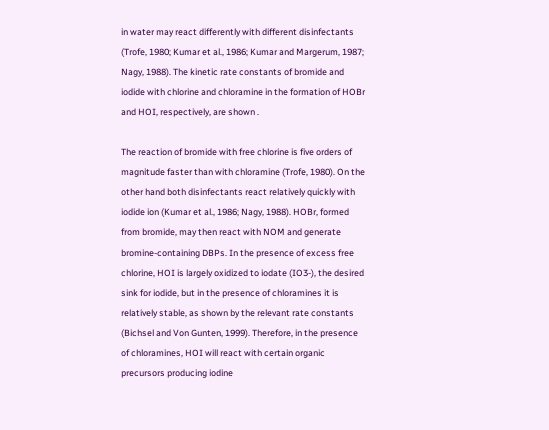in water may react differently with different disinfectants (Trofe, 1980; Kumar et al., 1986; Kumar and Margerum, 1987; Nagy, 1988). The kinetic rate constants of bromide and iodide with chlorine and chloramine in the formation of HOBr and HOI, respectively, are shown .

The reaction of bromide with free chlorine is five orders of magnitude faster than with chloramine (Trofe, 1980). On the other hand both disinfectants react relatively quickly with iodide ion (Kumar et al., 1986; Nagy, 1988). HOBr, formed from bromide, may then react with NOM and generate bromine-containing DBPs. In the presence of excess free chlorine, HOI is largely oxidized to iodate (IO3-), the desired sink for iodide, but in the presence of chloramines it is relatively stable, as shown by the relevant rate constants (Bichsel and Von Gunten, 1999). Therefore, in the presence of chloramines, HOI will react with certain organic precursors producing iodine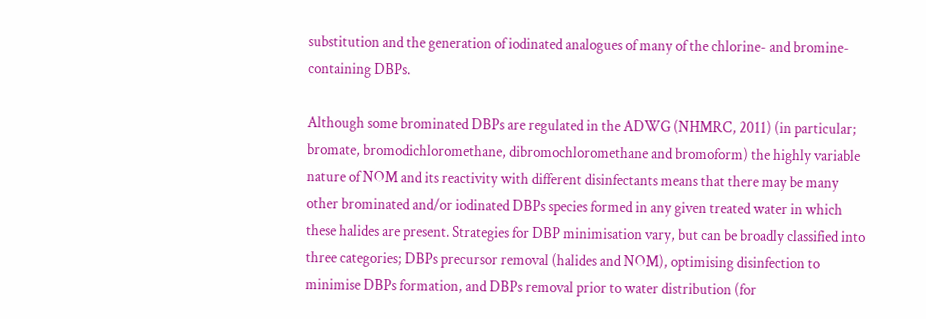substitution and the generation of iodinated analogues of many of the chlorine- and bromine-containing DBPs.

Although some brominated DBPs are regulated in the ADWG (NHMRC, 2011) (in particular; bromate, bromodichloromethane, dibromochloromethane and bromoform) the highly variable nature of NOM and its reactivity with different disinfectants means that there may be many other brominated and/or iodinated DBPs species formed in any given treated water in which these halides are present. Strategies for DBP minimisation vary, but can be broadly classified into three categories; DBPs precursor removal (halides and NOM), optimising disinfection to minimise DBPs formation, and DBPs removal prior to water distribution (for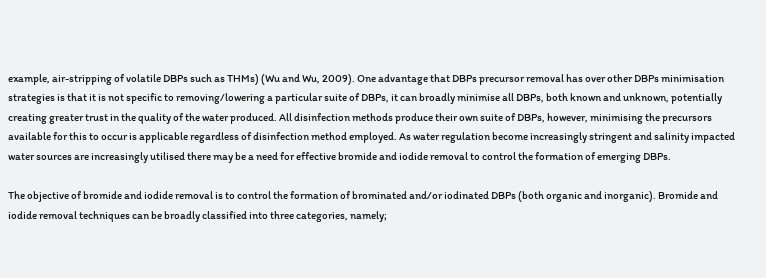example, air-stripping of volatile DBPs such as THMs) (Wu and Wu, 2009). One advantage that DBPs precursor removal has over other DBPs minimisation strategies is that it is not specific to removing/lowering a particular suite of DBPs, it can broadly minimise all DBPs, both known and unknown, potentially creating greater trust in the quality of the water produced. All disinfection methods produce their own suite of DBPs, however, minimising the precursors available for this to occur is applicable regardless of disinfection method employed. As water regulation become increasingly stringent and salinity impacted water sources are increasingly utilised there may be a need for effective bromide and iodide removal to control the formation of emerging DBPs.

The objective of bromide and iodide removal is to control the formation of brominated and/or iodinated DBPs (both organic and inorganic). Bromide and iodide removal techniques can be broadly classified into three categories, namely;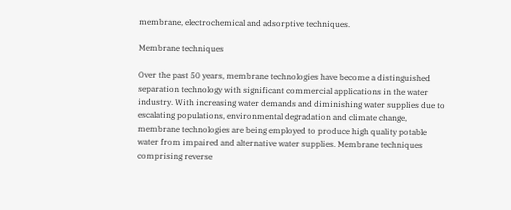membrane, electrochemical and adsorptive techniques.

Membrane techniques

Over the past 50 years, membrane technologies have become a distinguished separation technology with significant commercial applications in the water industry. With increasing water demands and diminishing water supplies due to escalating populations, environmental degradation and climate change, membrane technologies are being employed to produce high quality potable water from impaired and alternative water supplies. Membrane techniques comprising reverse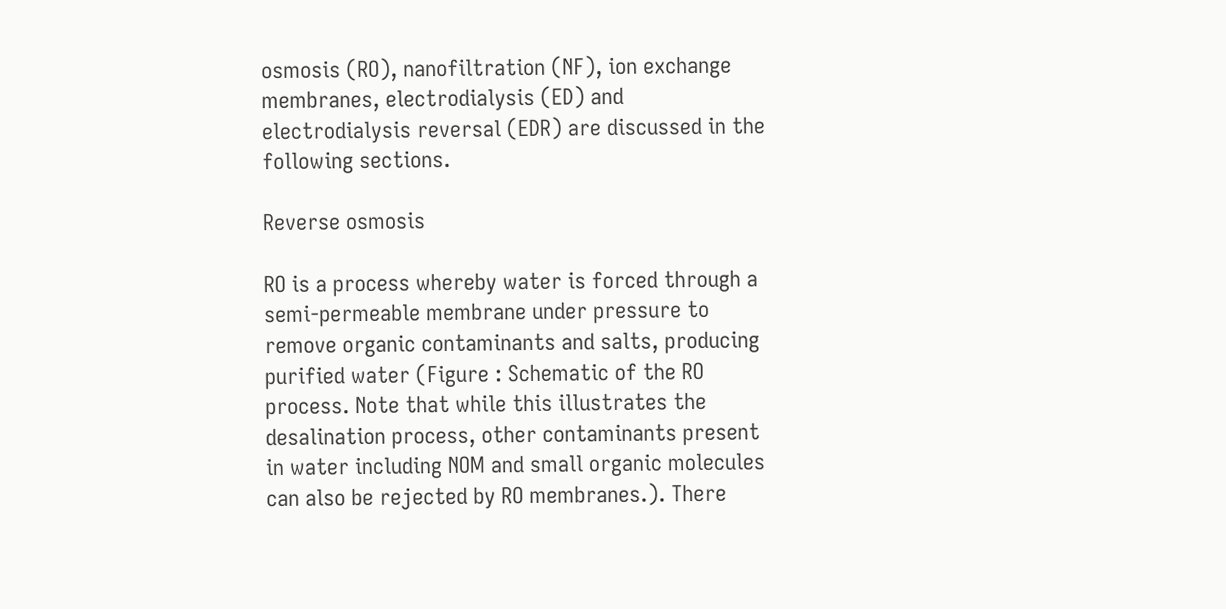osmosis (RO), nanofiltration (NF), ion exchange membranes, electrodialysis (ED) and electrodialysis reversal (EDR) are discussed in the following sections.

Reverse osmosis

RO is a process whereby water is forced through a semi-permeable membrane under pressure to remove organic contaminants and salts, producing purified water (Figure : Schematic of the RO process. Note that while this illustrates the desalination process, other contaminants present in water including NOM and small organic molecules can also be rejected by RO membranes.). There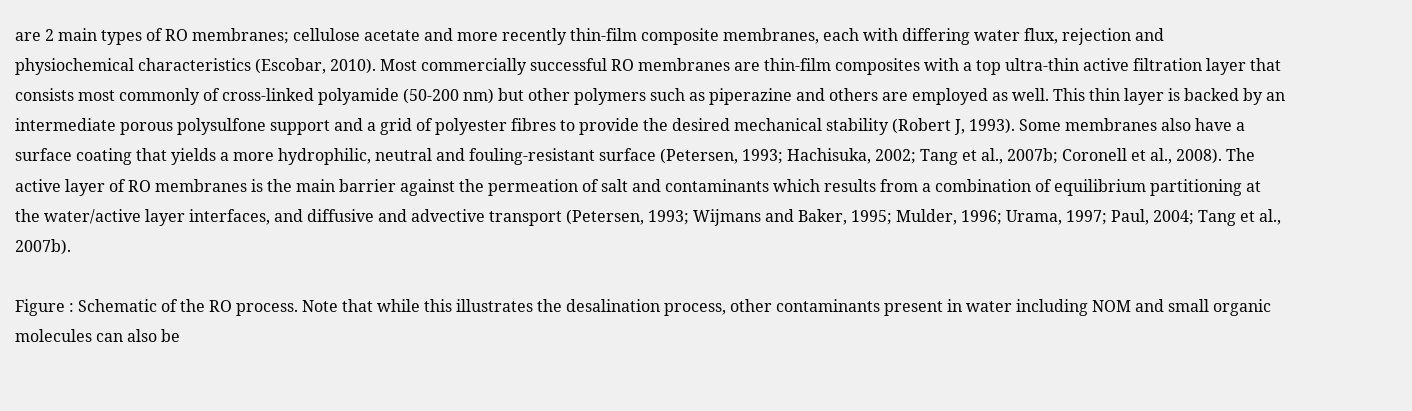are 2 main types of RO membranes; cellulose acetate and more recently thin-film composite membranes, each with differing water flux, rejection and physiochemical characteristics (Escobar, 2010). Most commercially successful RO membranes are thin-film composites with a top ultra-thin active filtration layer that consists most commonly of cross-linked polyamide (50-200 nm) but other polymers such as piperazine and others are employed as well. This thin layer is backed by an intermediate porous polysulfone support and a grid of polyester fibres to provide the desired mechanical stability (Robert J, 1993). Some membranes also have a surface coating that yields a more hydrophilic, neutral and fouling-resistant surface (Petersen, 1993; Hachisuka, 2002; Tang et al., 2007b; Coronell et al., 2008). The active layer of RO membranes is the main barrier against the permeation of salt and contaminants which results from a combination of equilibrium partitioning at the water/active layer interfaces, and diffusive and advective transport (Petersen, 1993; Wijmans and Baker, 1995; Mulder, 1996; Urama, 1997; Paul, 2004; Tang et al., 2007b).

Figure : Schematic of the RO process. Note that while this illustrates the desalination process, other contaminants present in water including NOM and small organic molecules can also be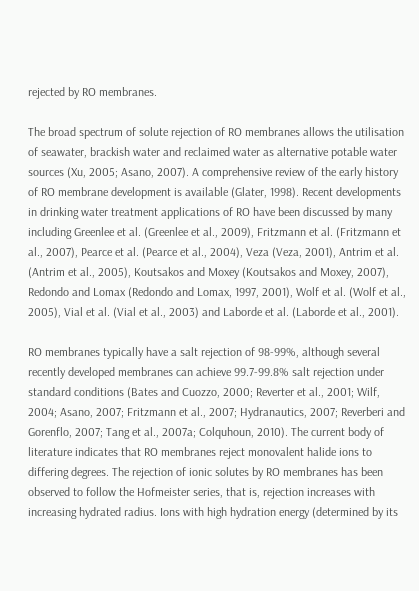rejected by RO membranes.

The broad spectrum of solute rejection of RO membranes allows the utilisation of seawater, brackish water and reclaimed water as alternative potable water sources (Xu, 2005; Asano, 2007). A comprehensive review of the early history of RO membrane development is available (Glater, 1998). Recent developments in drinking water treatment applications of RO have been discussed by many including Greenlee et al. (Greenlee et al., 2009), Fritzmann et al. (Fritzmann et al., 2007), Pearce et al. (Pearce et al., 2004), Veza (Veza, 2001), Antrim et al. (Antrim et al., 2005), Koutsakos and Moxey (Koutsakos and Moxey, 2007), Redondo and Lomax (Redondo and Lomax, 1997, 2001), Wolf et al. (Wolf et al., 2005), Vial et al. (Vial et al., 2003) and Laborde et al. (Laborde et al., 2001).

RO membranes typically have a salt rejection of 98-99%, although several recently developed membranes can achieve 99.7-99.8% salt rejection under standard conditions (Bates and Cuozzo, 2000; Reverter et al., 2001; Wilf, 2004; Asano, 2007; Fritzmann et al., 2007; Hydranautics, 2007; Reverberi and Gorenflo, 2007; Tang et al., 2007a; Colquhoun, 2010). The current body of literature indicates that RO membranes reject monovalent halide ions to differing degrees. The rejection of ionic solutes by RO membranes has been observed to follow the Hofmeister series, that is, rejection increases with increasing hydrated radius. Ions with high hydration energy (determined by its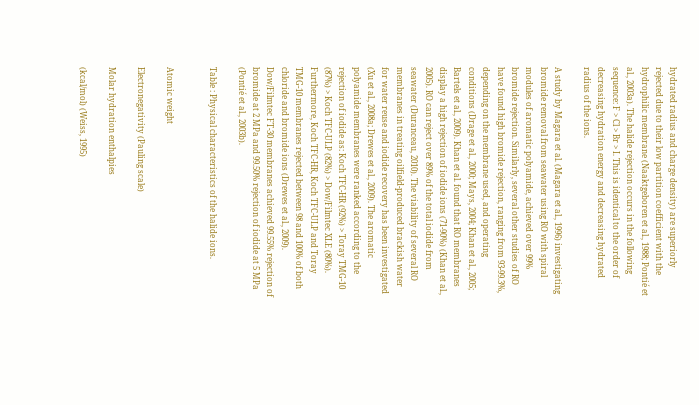hydrated radius and charge density) are superiorly rejected due to their low partition coefficient with the hydrophilic membrane (Naaktgeboren et al., 1988; Pontié et al., 2003a). The halide rejection occurs in the following sequence: F > Cl > Br > I. This is identical to the order of decreasing hydration energy and decreasing hydrated radius of the ions.

A study by Magara et al. (Magara et al., 1996) investigating bromide removal from seawater using RO with spiral modules of aromatic polyamide, achieved over 99% bromide rejection. Similarly, several other studies of RO have found high bromide rejection, ranging from 93-99.3%, depending on the membrane used, and operating conditions (Drage et al., 2000; Mays, 2004; Khan et al., 2005; Bartels et al., 2009). Khan et al. found that RO membranes display a high rejection of iodide ions (71-90%) (Khan et al., 2005). RO can reject over 89% of the total iodide from seawater (Duranceau, 2010). The viability of several RO membranes in treating oilfield-produced brackish water for water reuse and iodide recovery has been investigated (Xu et al., 2008a; Drewes et al., 2009). The aromatic polyamide membranes were ranked according to the rejection of iodide as: Koch TFC-HR (92%) > Toray TMG-10 (87%) > Koch TFC-ULP (82%) > Dow/Filmtec XLE (80%). Furthermore, Koch TFC-HR, Koch TFC-ULP and Toray TMG-10 membranes rejected between 98 and 100% of both chloride and bromide ions (Drewes et al., 2009). Dow/Filmtec FT-30 membranes achieved 99.55% rejection of bromide at 2 MPa and 99.50% rejection of iodide at 5 MPa (Pontié et al., 2003b).

Table : Physical characteristics of the halide ions.


Atomic weight

Electronegativity (Pauling scale)

Molar hydration enthalpies

(kcal/mol) (Weiss, 1995)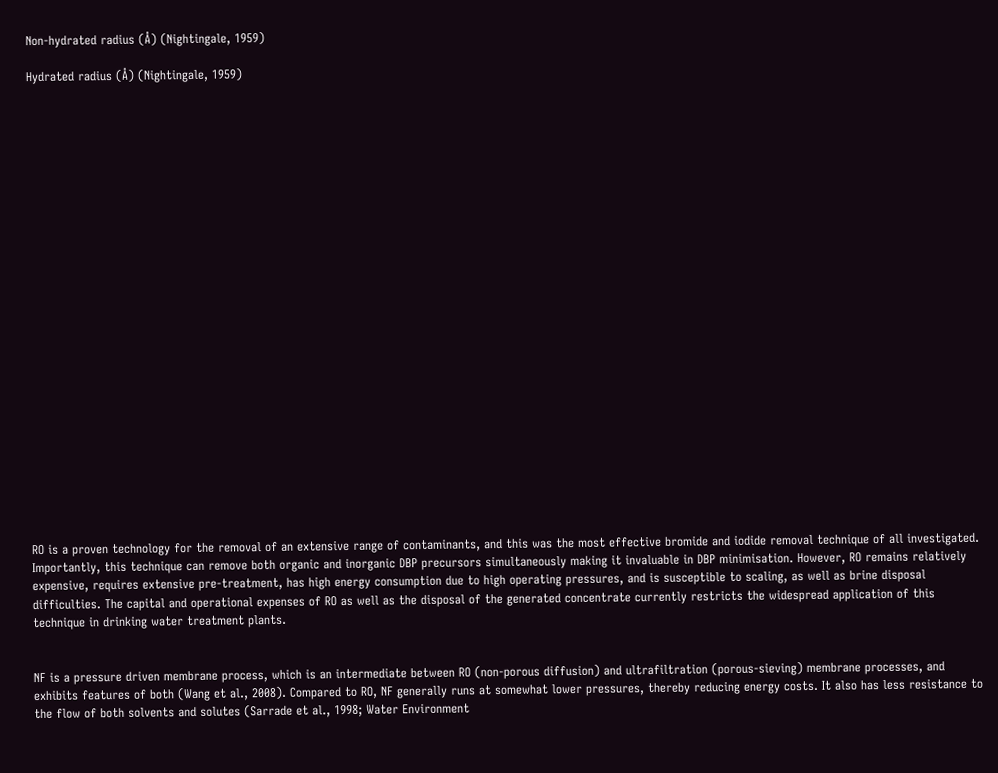Non-hydrated radius (Å) (Nightingale, 1959)

Hydrated radius (Å) (Nightingale, 1959)

























RO is a proven technology for the removal of an extensive range of contaminants, and this was the most effective bromide and iodide removal technique of all investigated. Importantly, this technique can remove both organic and inorganic DBP precursors simultaneously making it invaluable in DBP minimisation. However, RO remains relatively expensive, requires extensive pre-treatment, has high energy consumption due to high operating pressures, and is susceptible to scaling, as well as brine disposal difficulties. The capital and operational expenses of RO as well as the disposal of the generated concentrate currently restricts the widespread application of this technique in drinking water treatment plants.


NF is a pressure driven membrane process, which is an intermediate between RO (non-porous diffusion) and ultrafiltration (porous-sieving) membrane processes, and exhibits features of both (Wang et al., 2008). Compared to RO, NF generally runs at somewhat lower pressures, thereby reducing energy costs. It also has less resistance to the flow of both solvents and solutes (Sarrade et al., 1998; Water Environment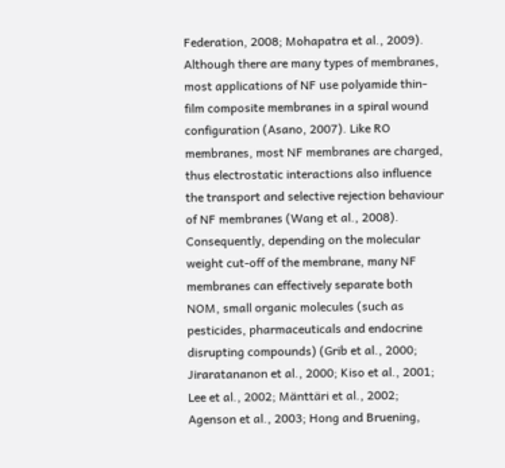Federation, 2008; Mohapatra et al., 2009). Although there are many types of membranes, most applications of NF use polyamide thin-film composite membranes in a spiral wound configuration (Asano, 2007). Like RO membranes, most NF membranes are charged, thus electrostatic interactions also influence the transport and selective rejection behaviour of NF membranes (Wang et al., 2008). Consequently, depending on the molecular weight cut-off of the membrane, many NF membranes can effectively separate both NOM, small organic molecules (such as pesticides, pharmaceuticals and endocrine disrupting compounds) (Grib et al., 2000; Jiraratananon et al., 2000; Kiso et al., 2001; Lee et al., 2002; Mänttäri et al., 2002; Agenson et al., 2003; Hong and Bruening,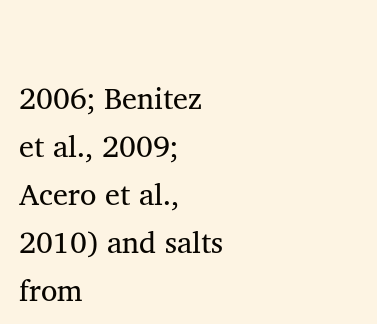2006; Benitez et al., 2009; Acero et al., 2010) and salts from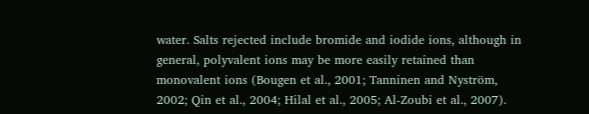water. Salts rejected include bromide and iodide ions, although in general, polyvalent ions may be more easily retained than monovalent ions (Bougen et al., 2001; Tanninen and Nyström, 2002; Qin et al., 2004; Hilal et al., 2005; Al-Zoubi et al., 2007).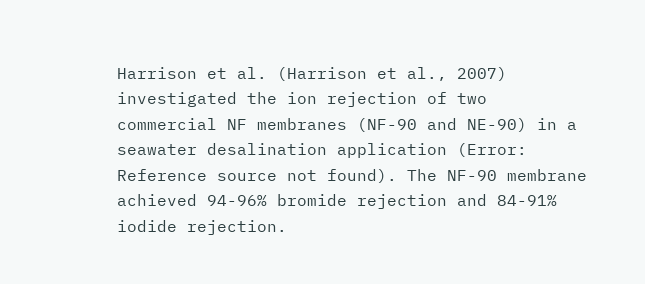Harrison et al. (Harrison et al., 2007) investigated the ion rejection of two commercial NF membranes (NF-90 and NE-90) in a seawater desalination application (Error: Reference source not found). The NF-90 membrane achieved 94-96% bromide rejection and 84-91% iodide rejection.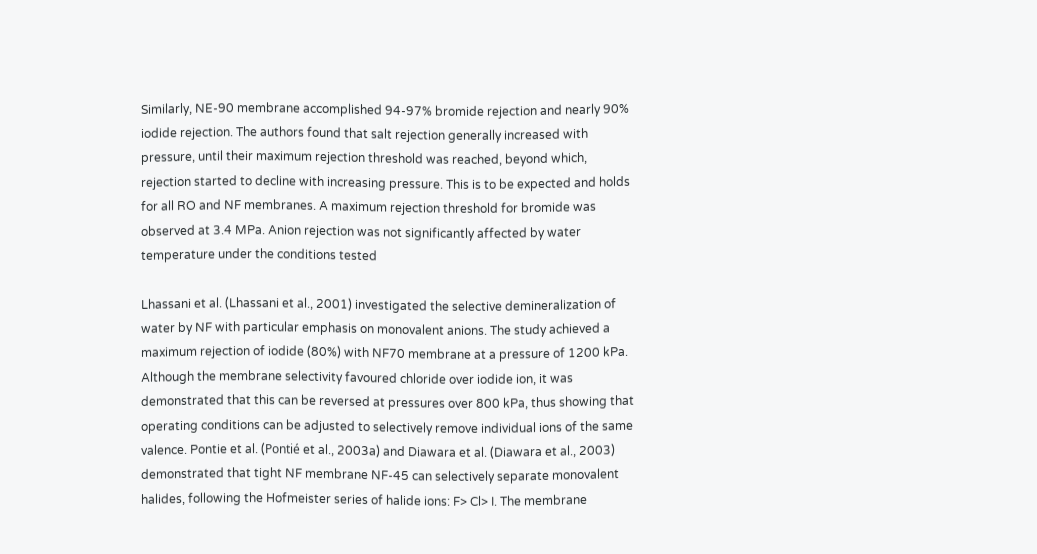Similarly, NE-90 membrane accomplished 94-97% bromide rejection and nearly 90% iodide rejection. The authors found that salt rejection generally increased with pressure, until their maximum rejection threshold was reached, beyond which, rejection started to decline with increasing pressure. This is to be expected and holds for all RO and NF membranes. A maximum rejection threshold for bromide was observed at 3.4 MPa. Anion rejection was not significantly affected by water temperature under the conditions tested

Lhassani et al. (Lhassani et al., 2001) investigated the selective demineralization of water by NF with particular emphasis on monovalent anions. The study achieved a maximum rejection of iodide (80%) with NF70 membrane at a pressure of 1200 kPa. Although the membrane selectivity favoured chloride over iodide ion, it was demonstrated that this can be reversed at pressures over 800 kPa, thus showing that operating conditions can be adjusted to selectively remove individual ions of the same valence. Pontie et al. (Pontié et al., 2003a) and Diawara et al. (Diawara et al., 2003) demonstrated that tight NF membrane NF-45 can selectively separate monovalent halides, following the Hofmeister series of halide ions: F> Cl> I. The membrane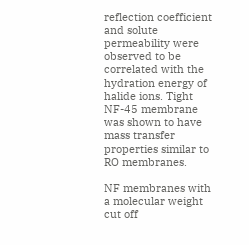reflection coefficient and solute permeability were observed to be correlated with the hydration energy of halide ions. Tight NF-45 membrane was shown to have mass transfer properties similar to RO membranes.

NF membranes with a molecular weight cut off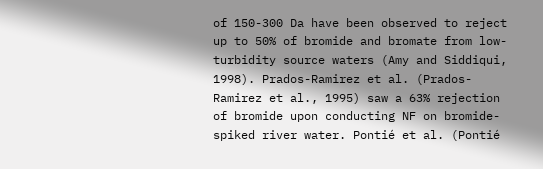of 150-300 Da have been observed to reject up to 50% of bromide and bromate from low-turbidity source waters (Amy and Siddiqui, 1998). Prados-Ramirez et al. (Prados-Ramirez et al., 1995) saw a 63% rejection of bromide upon conducting NF on bromide-spiked river water. Pontié et al. (Pontié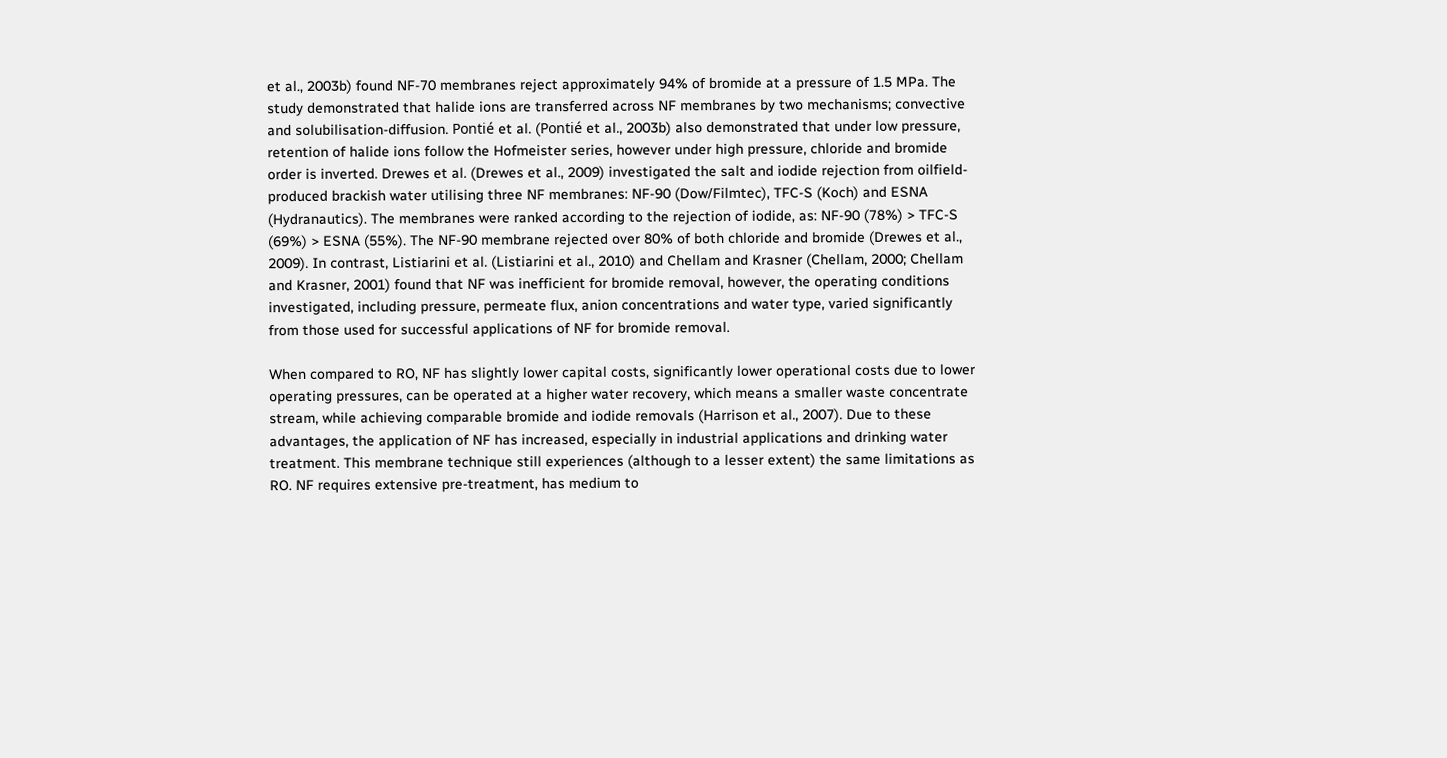et al., 2003b) found NF-70 membranes reject approximately 94% of bromide at a pressure of 1.5 MPa. The study demonstrated that halide ions are transferred across NF membranes by two mechanisms; convective and solubilisation-diffusion. Pontié et al. (Pontié et al., 2003b) also demonstrated that under low pressure, retention of halide ions follow the Hofmeister series, however under high pressure, chloride and bromide order is inverted. Drewes et al. (Drewes et al., 2009) investigated the salt and iodide rejection from oilfield-produced brackish water utilising three NF membranes: NF-90 (Dow/Filmtec), TFC-S (Koch) and ESNA (Hydranautics). The membranes were ranked according to the rejection of iodide, as: NF-90 (78%) > TFC-S (69%) > ESNA (55%). The NF-90 membrane rejected over 80% of both chloride and bromide (Drewes et al., 2009). In contrast, Listiarini et al. (Listiarini et al., 2010) and Chellam and Krasner (Chellam, 2000; Chellam and Krasner, 2001) found that NF was inefficient for bromide removal, however, the operating conditions investigated, including pressure, permeate flux, anion concentrations and water type, varied significantly from those used for successful applications of NF for bromide removal.

When compared to RO, NF has slightly lower capital costs, significantly lower operational costs due to lower operating pressures, can be operated at a higher water recovery, which means a smaller waste concentrate stream, while achieving comparable bromide and iodide removals (Harrison et al., 2007). Due to these advantages, the application of NF has increased, especially in industrial applications and drinking water treatment. This membrane technique still experiences (although to a lesser extent) the same limitations as RO. NF requires extensive pre-treatment, has medium to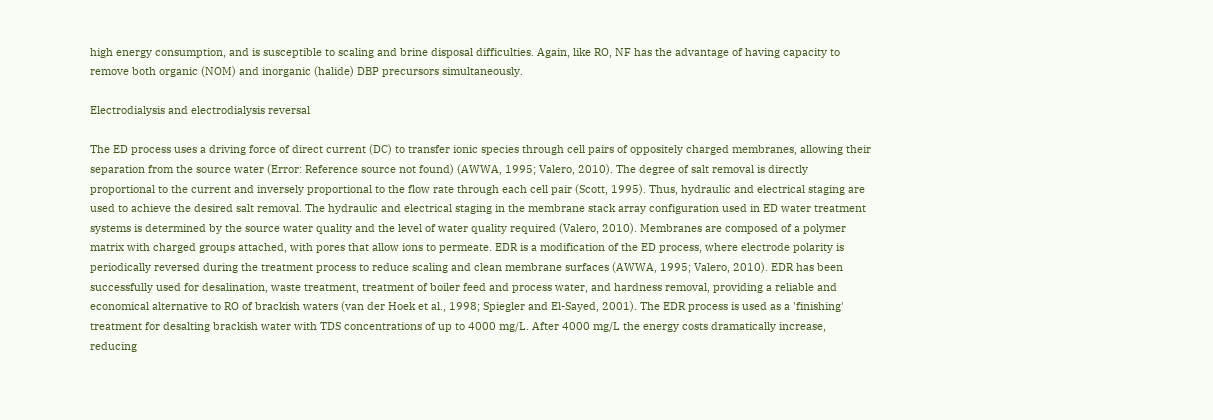high energy consumption, and is susceptible to scaling and brine disposal difficulties. Again, like RO, NF has the advantage of having capacity to remove both organic (NOM) and inorganic (halide) DBP precursors simultaneously.

Electrodialysis and electrodialysis reversal

The ED process uses a driving force of direct current (DC) to transfer ionic species through cell pairs of oppositely charged membranes, allowing their separation from the source water (Error: Reference source not found) (AWWA, 1995; Valero, 2010). The degree of salt removal is directly proportional to the current and inversely proportional to the flow rate through each cell pair (Scott, 1995). Thus, hydraulic and electrical staging are used to achieve the desired salt removal. The hydraulic and electrical staging in the membrane stack array configuration used in ED water treatment systems is determined by the source water quality and the level of water quality required (Valero, 2010). Membranes are composed of a polymer matrix with charged groups attached, with pores that allow ions to permeate. EDR is a modification of the ED process, where electrode polarity is periodically reversed during the treatment process to reduce scaling and clean membrane surfaces (AWWA, 1995; Valero, 2010). EDR has been successfully used for desalination, waste treatment, treatment of boiler feed and process water, and hardness removal, providing a reliable and economical alternative to RO of brackish waters (van der Hoek et al., 1998; Spiegler and El-Sayed, 2001). The EDR process is used as a 'finishing' treatment for desalting brackish water with TDS concentrations of up to 4000 mg/L. After 4000 mg/L the energy costs dramatically increase, reducing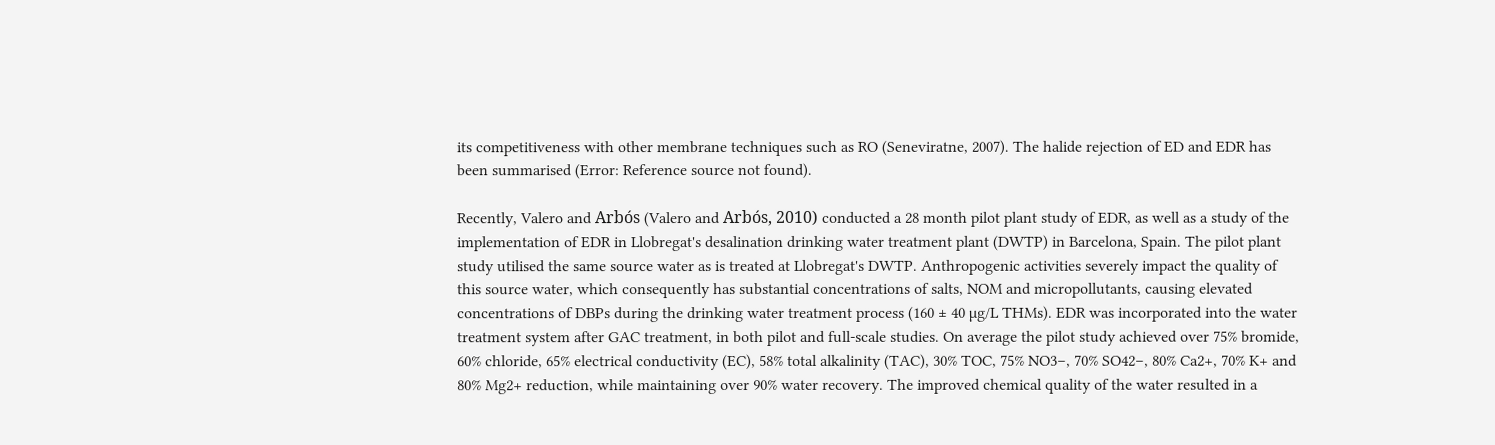its competitiveness with other membrane techniques such as RO (Seneviratne, 2007). The halide rejection of ED and EDR has been summarised (Error: Reference source not found).

Recently, Valero and Arbós (Valero and Arbós, 2010) conducted a 28 month pilot plant study of EDR, as well as a study of the implementation of EDR in Llobregat's desalination drinking water treatment plant (DWTP) in Barcelona, Spain. The pilot plant study utilised the same source water as is treated at Llobregat's DWTP. Anthropogenic activities severely impact the quality of this source water, which consequently has substantial concentrations of salts, NOM and micropollutants, causing elevated concentrations of DBPs during the drinking water treatment process (160 ± 40 µg/L THMs). EDR was incorporated into the water treatment system after GAC treatment, in both pilot and full-scale studies. On average the pilot study achieved over 75% bromide, 60% chloride, 65% electrical conductivity (EC), 58% total alkalinity (TAC), 30% TOC, 75% NO3−, 70% SO42−, 80% Ca2+, 70% K+ and 80% Mg2+ reduction, while maintaining over 90% water recovery. The improved chemical quality of the water resulted in a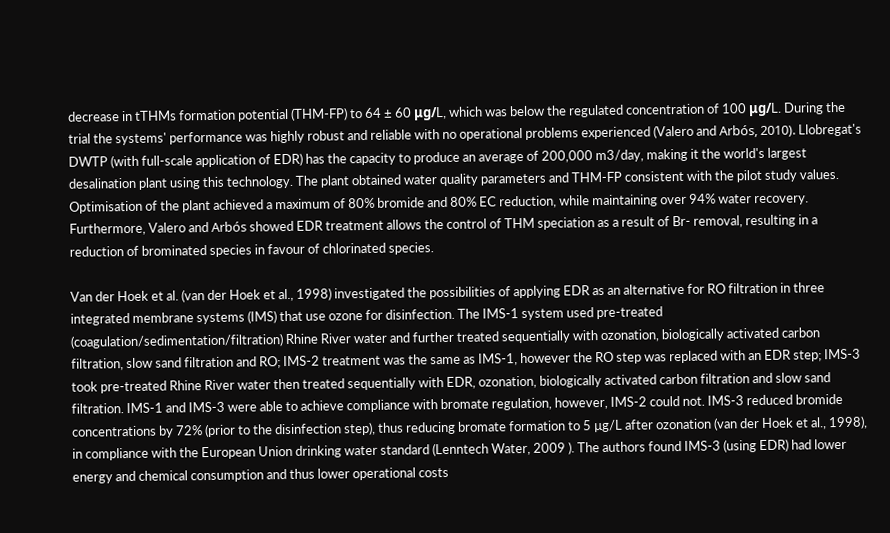decrease in tTHMs formation potential (THM-FP) to 64 ± 60 μg/L, which was below the regulated concentration of 100 μg/L. During the trial the systems' performance was highly robust and reliable with no operational problems experienced (Valero and Arbós, 2010). Llobregat's DWTP (with full-scale application of EDR) has the capacity to produce an average of 200,000 m3/day, making it the world's largest desalination plant using this technology. The plant obtained water quality parameters and THM-FP consistent with the pilot study values. Optimisation of the plant achieved a maximum of 80% bromide and 80% EC reduction, while maintaining over 94% water recovery. Furthermore, Valero and Arbós showed EDR treatment allows the control of THM speciation as a result of Br- removal, resulting in a reduction of brominated species in favour of chlorinated species.

Van der Hoek et al. (van der Hoek et al., 1998) investigated the possibilities of applying EDR as an alternative for RO filtration in three integrated membrane systems (IMS) that use ozone for disinfection. The IMS-1 system used pre-treated (coagulation/sedimentation/filtration) Rhine River water and further treated sequentially with ozonation, biologically activated carbon filtration, slow sand filtration and RO; IMS-2 treatment was the same as IMS-1, however the RO step was replaced with an EDR step; IMS-3 took pre-treated Rhine River water then treated sequentially with EDR, ozonation, biologically activated carbon filtration and slow sand filtration. IMS-1 and IMS-3 were able to achieve compliance with bromate regulation, however, IMS-2 could not. IMS-3 reduced bromide concentrations by 72% (prior to the disinfection step), thus reducing bromate formation to 5 µg/L after ozonation (van der Hoek et al., 1998), in compliance with the European Union drinking water standard (Lenntech Water, 2009 ). The authors found IMS-3 (using EDR) had lower energy and chemical consumption and thus lower operational costs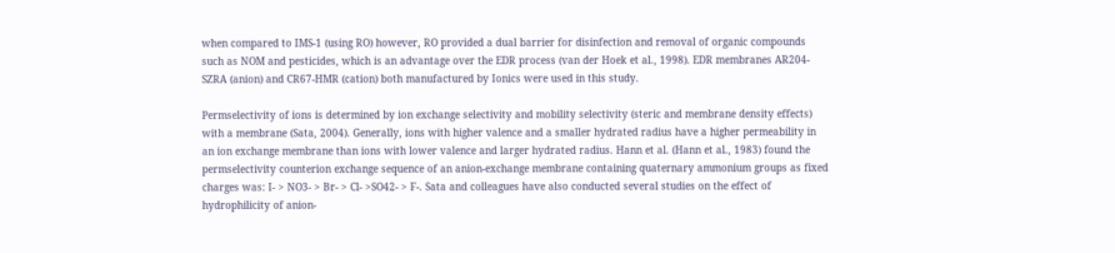when compared to IMS-1 (using RO) however, RO provided a dual barrier for disinfection and removal of organic compounds such as NOM and pesticides, which is an advantage over the EDR process (van der Hoek et al., 1998). EDR membranes AR204-SZRA (anion) and CR67-HMR (cation) both manufactured by Ionics were used in this study.

Permselectivity of ions is determined by ion exchange selectivity and mobility selectivity (steric and membrane density effects) with a membrane (Sata, 2004). Generally, ions with higher valence and a smaller hydrated radius have a higher permeability in an ion exchange membrane than ions with lower valence and larger hydrated radius. Hann et al. (Hann et al., 1983) found the permselectivity counterion exchange sequence of an anion-exchange membrane containing quaternary ammonium groups as fixed charges was: I- > NO3- > Br- > Cl- >SO42- > F-. Sata and colleagues have also conducted several studies on the effect of hydrophilicity of anion-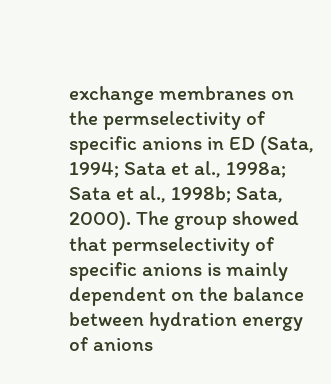exchange membranes on the permselectivity of specific anions in ED (Sata, 1994; Sata et al., 1998a; Sata et al., 1998b; Sata, 2000). The group showed that permselectivity of specific anions is mainly dependent on the balance between hydration energy of anions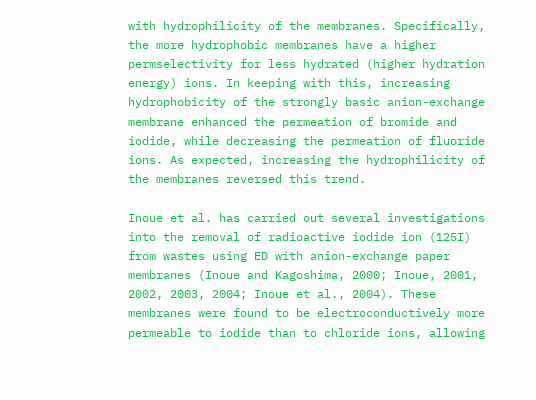with hydrophilicity of the membranes. Specifically, the more hydrophobic membranes have a higher permselectivity for less hydrated (higher hydration energy) ions. In keeping with this, increasing hydrophobicity of the strongly basic anion-exchange membrane enhanced the permeation of bromide and iodide, while decreasing the permeation of fluoride ions. As expected, increasing the hydrophilicity of the membranes reversed this trend.

Inoue et al. has carried out several investigations into the removal of radioactive iodide ion (125I) from wastes using ED with anion-exchange paper membranes (Inoue and Kagoshima, 2000; Inoue, 2001, 2002, 2003, 2004; Inoue et al., 2004). These membranes were found to be electroconductively more permeable to iodide than to chloride ions, allowing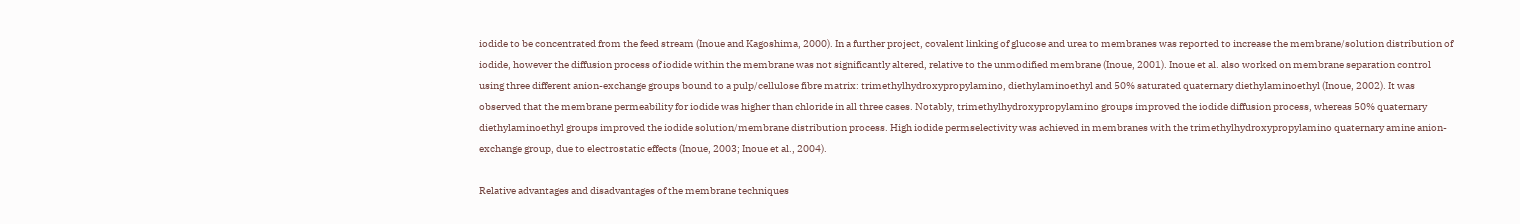iodide to be concentrated from the feed stream (Inoue and Kagoshima, 2000). In a further project, covalent linking of glucose and urea to membranes was reported to increase the membrane/solution distribution of iodide, however the diffusion process of iodide within the membrane was not significantly altered, relative to the unmodified membrane (Inoue, 2001). Inoue et al. also worked on membrane separation control using three different anion-exchange groups bound to a pulp/cellulose fibre matrix: trimethylhydroxypropylamino, diethylaminoethyl and 50% saturated quaternary diethylaminoethyl (Inoue, 2002). It was observed that the membrane permeability for iodide was higher than chloride in all three cases. Notably, trimethylhydroxypropylamino groups improved the iodide diffusion process, whereas 50% quaternary diethylaminoethyl groups improved the iodide solution/membrane distribution process. High iodide permselectivity was achieved in membranes with the trimethylhydroxypropylamino quaternary amine anion-exchange group, due to electrostatic effects (Inoue, 2003; Inoue et al., 2004).

Relative advantages and disadvantages of the membrane techniques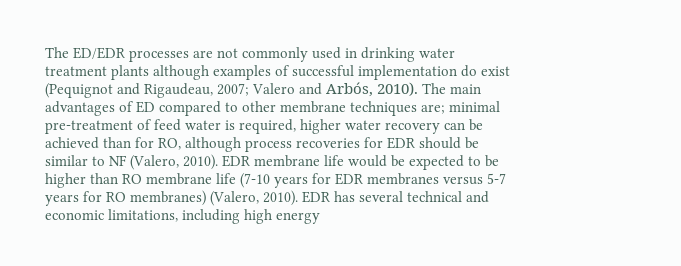The ED/EDR processes are not commonly used in drinking water treatment plants although examples of successful implementation do exist (Pequignot and Rigaudeau, 2007; Valero and Arbós, 2010). The main advantages of ED compared to other membrane techniques are; minimal pre-treatment of feed water is required, higher water recovery can be achieved than for RO, although process recoveries for EDR should be similar to NF (Valero, 2010). EDR membrane life would be expected to be higher than RO membrane life (7-10 years for EDR membranes versus 5-7 years for RO membranes) (Valero, 2010). EDR has several technical and economic limitations, including high energy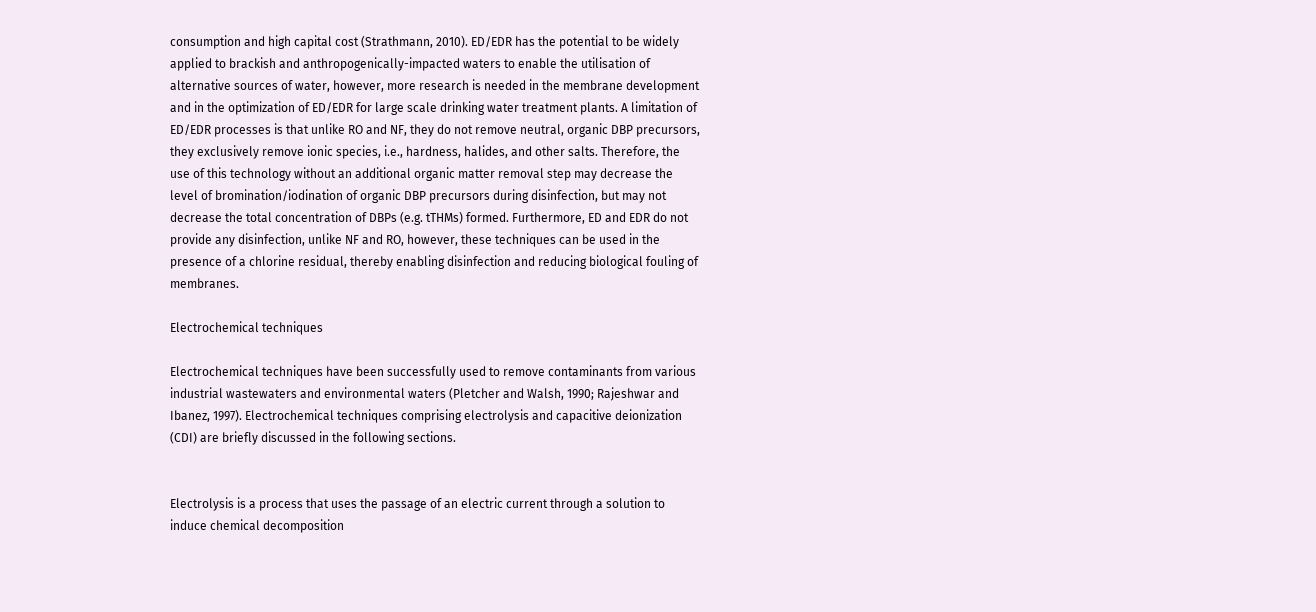consumption and high capital cost (Strathmann, 2010). ED/EDR has the potential to be widely applied to brackish and anthropogenically-impacted waters to enable the utilisation of alternative sources of water, however, more research is needed in the membrane development and in the optimization of ED/EDR for large scale drinking water treatment plants. A limitation of ED/EDR processes is that unlike RO and NF, they do not remove neutral, organic DBP precursors, they exclusively remove ionic species, i.e., hardness, halides, and other salts. Therefore, the use of this technology without an additional organic matter removal step may decrease the level of bromination/iodination of organic DBP precursors during disinfection, but may not decrease the total concentration of DBPs (e.g. tTHMs) formed. Furthermore, ED and EDR do not provide any disinfection, unlike NF and RO, however, these techniques can be used in the presence of a chlorine residual, thereby enabling disinfection and reducing biological fouling of membranes.

Electrochemical techniques

Electrochemical techniques have been successfully used to remove contaminants from various industrial wastewaters and environmental waters (Pletcher and Walsh, 1990; Rajeshwar and Ibanez, 1997). Electrochemical techniques comprising electrolysis and capacitive deionization (CDI) are briefly discussed in the following sections.


Electrolysis is a process that uses the passage of an electric current through a solution to induce chemical decomposition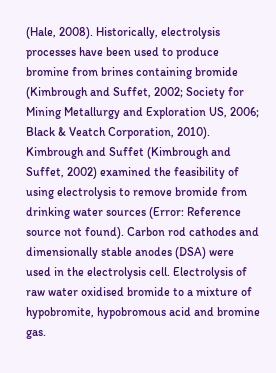(Hale, 2008). Historically, electrolysis processes have been used to produce bromine from brines containing bromide (Kimbrough and Suffet, 2002; Society for Mining Metallurgy and Exploration US, 2006; Black & Veatch Corporation, 2010). Kimbrough and Suffet (Kimbrough and Suffet, 2002) examined the feasibility of using electrolysis to remove bromide from drinking water sources (Error: Reference source not found). Carbon rod cathodes and dimensionally stable anodes (DSA) were used in the electrolysis cell. Electrolysis of raw water oxidised bromide to a mixture of hypobromite, hypobromous acid and bromine gas.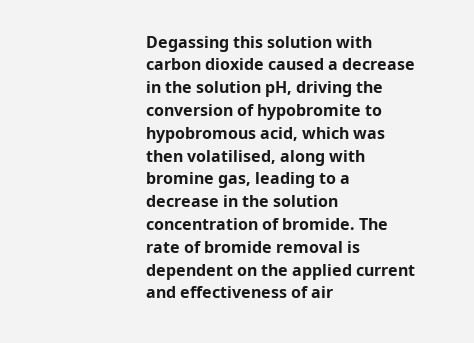Degassing this solution with carbon dioxide caused a decrease in the solution pH, driving the conversion of hypobromite to hypobromous acid, which was then volatilised, along with bromine gas, leading to a decrease in the solution concentration of bromide. The rate of bromide removal is dependent on the applied current and effectiveness of air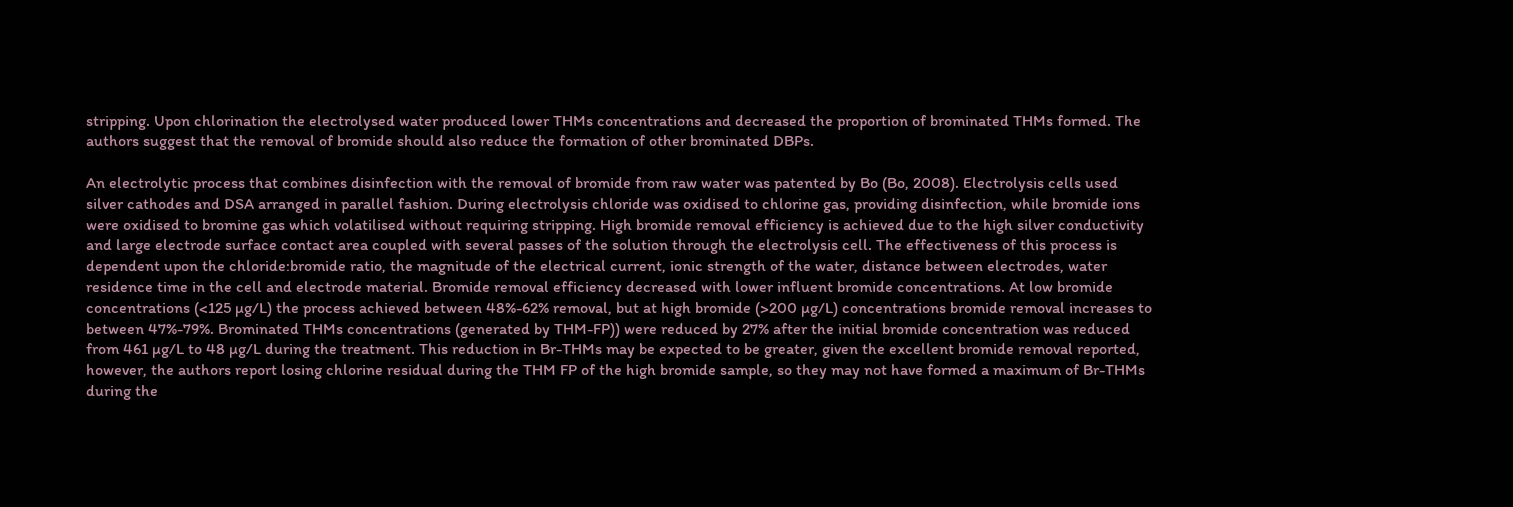stripping. Upon chlorination the electrolysed water produced lower THMs concentrations and decreased the proportion of brominated THMs formed. The authors suggest that the removal of bromide should also reduce the formation of other brominated DBPs.

An electrolytic process that combines disinfection with the removal of bromide from raw water was patented by Bo (Bo, 2008). Electrolysis cells used silver cathodes and DSA arranged in parallel fashion. During electrolysis chloride was oxidised to chlorine gas, providing disinfection, while bromide ions were oxidised to bromine gas which volatilised without requiring stripping. High bromide removal efficiency is achieved due to the high silver conductivity and large electrode surface contact area coupled with several passes of the solution through the electrolysis cell. The effectiveness of this process is dependent upon the chloride:bromide ratio, the magnitude of the electrical current, ionic strength of the water, distance between electrodes, water residence time in the cell and electrode material. Bromide removal efficiency decreased with lower influent bromide concentrations. At low bromide concentrations (<125 µg/L) the process achieved between 48%-62% removal, but at high bromide (>200 µg/L) concentrations bromide removal increases to between 47%-79%. Brominated THMs concentrations (generated by THM-FP)) were reduced by 27% after the initial bromide concentration was reduced from 461 µg/L to 48 µg/L during the treatment. This reduction in Br-THMs may be expected to be greater, given the excellent bromide removal reported, however, the authors report losing chlorine residual during the THM FP of the high bromide sample, so they may not have formed a maximum of Br-THMs during the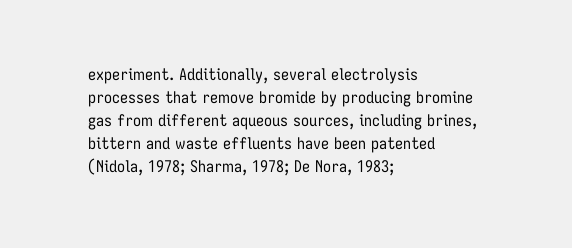experiment. Additionally, several electrolysis processes that remove bromide by producing bromine gas from different aqueous sources, including brines, bittern and waste effluents have been patented (Nidola, 1978; Sharma, 1978; De Nora, 1983;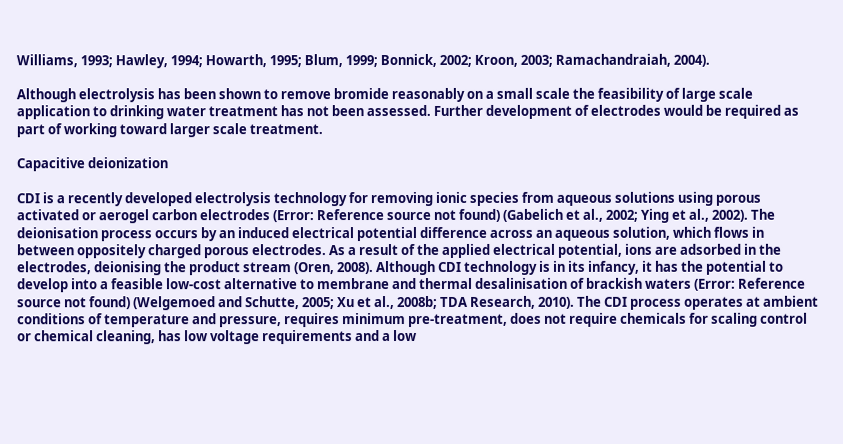Williams, 1993; Hawley, 1994; Howarth, 1995; Blum, 1999; Bonnick, 2002; Kroon, 2003; Ramachandraiah, 2004).

Although electrolysis has been shown to remove bromide reasonably on a small scale the feasibility of large scale application to drinking water treatment has not been assessed. Further development of electrodes would be required as part of working toward larger scale treatment.

Capacitive deionization

CDI is a recently developed electrolysis technology for removing ionic species from aqueous solutions using porous activated or aerogel carbon electrodes (Error: Reference source not found) (Gabelich et al., 2002; Ying et al., 2002). The deionisation process occurs by an induced electrical potential difference across an aqueous solution, which flows in between oppositely charged porous electrodes. As a result of the applied electrical potential, ions are adsorbed in the electrodes, deionising the product stream (Oren, 2008). Although CDI technology is in its infancy, it has the potential to develop into a feasible low-cost alternative to membrane and thermal desalinisation of brackish waters (Error: Reference source not found) (Welgemoed and Schutte, 2005; Xu et al., 2008b; TDA Research, 2010). The CDI process operates at ambient conditions of temperature and pressure, requires minimum pre-treatment, does not require chemicals for scaling control or chemical cleaning, has low voltage requirements and a low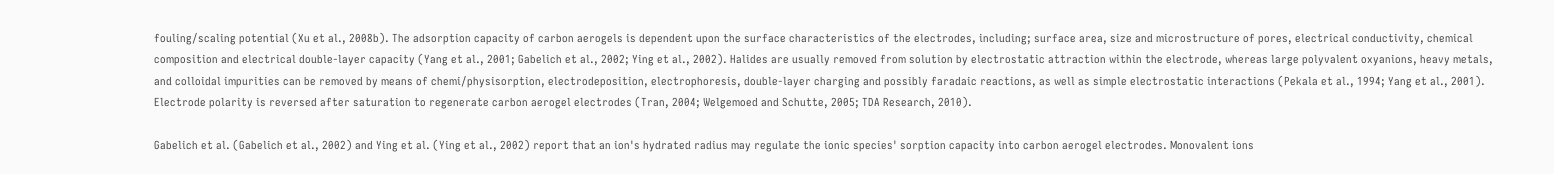fouling/scaling potential (Xu et al., 2008b). The adsorption capacity of carbon aerogels is dependent upon the surface characteristics of the electrodes, including; surface area, size and microstructure of pores, electrical conductivity, chemical composition and electrical double-layer capacity (Yang et al., 2001; Gabelich et al., 2002; Ying et al., 2002). Halides are usually removed from solution by electrostatic attraction within the electrode, whereas large polyvalent oxyanions, heavy metals, and colloidal impurities can be removed by means of chemi/physisorption, electrodeposition, electrophoresis, double-layer charging and possibly faradaic reactions, as well as simple electrostatic interactions (Pekala et al., 1994; Yang et al., 2001). Electrode polarity is reversed after saturation to regenerate carbon aerogel electrodes (Tran, 2004; Welgemoed and Schutte, 2005; TDA Research, 2010).

Gabelich et al. (Gabelich et al., 2002) and Ying et al. (Ying et al., 2002) report that an ion's hydrated radius may regulate the ionic species' sorption capacity into carbon aerogel electrodes. Monovalent ions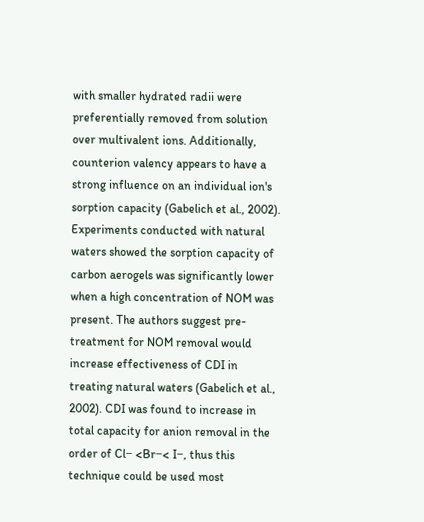with smaller hydrated radii were preferentially removed from solution over multivalent ions. Additionally, counterion valency appears to have a strong influence on an individual ion's sorption capacity (Gabelich et al., 2002). Experiments conducted with natural waters showed the sorption capacity of carbon aerogels was significantly lower when a high concentration of NOM was present. The authors suggest pre-treatment for NOM removal would increase effectiveness of CDI in treating natural waters (Gabelich et al., 2002). CDI was found to increase in total capacity for anion removal in the order of Cl− <Br−< I−, thus this technique could be used most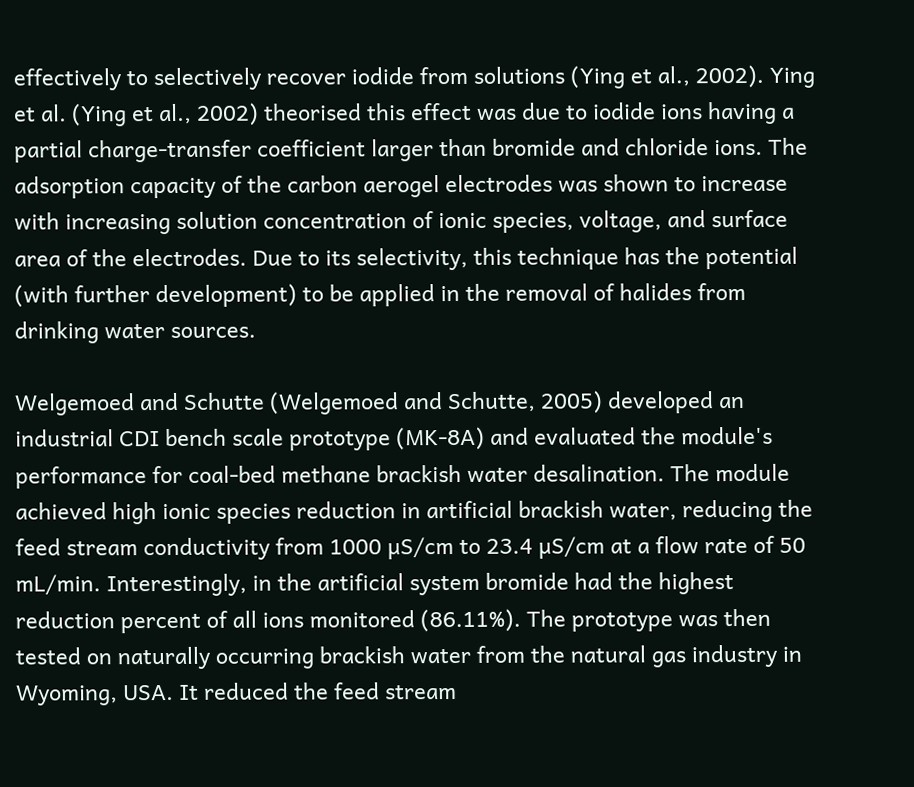effectively to selectively recover iodide from solutions (Ying et al., 2002). Ying et al. (Ying et al., 2002) theorised this effect was due to iodide ions having a partial charge-transfer coefficient larger than bromide and chloride ions. The adsorption capacity of the carbon aerogel electrodes was shown to increase with increasing solution concentration of ionic species, voltage, and surface area of the electrodes. Due to its selectivity, this technique has the potential (with further development) to be applied in the removal of halides from drinking water sources.

Welgemoed and Schutte (Welgemoed and Schutte, 2005) developed an industrial CDI bench scale prototype (MK-8A) and evaluated the module's performance for coal-bed methane brackish water desalination. The module achieved high ionic species reduction in artificial brackish water, reducing the feed stream conductivity from 1000 µS/cm to 23.4 µS/cm at a flow rate of 50 mL/min. Interestingly, in the artificial system bromide had the highest reduction percent of all ions monitored (86.11%). The prototype was then tested on naturally occurring brackish water from the natural gas industry in Wyoming, USA. It reduced the feed stream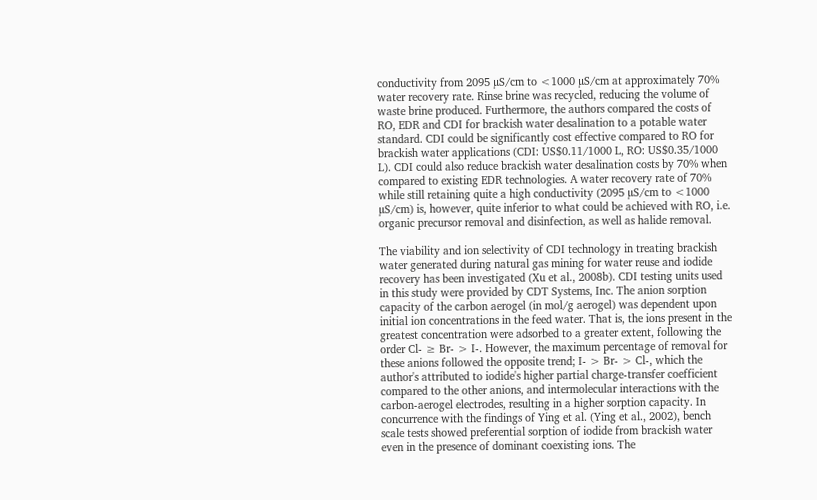conductivity from 2095 µS/cm to <1000 µS/cm at approximately 70% water recovery rate. Rinse brine was recycled, reducing the volume of waste brine produced. Furthermore, the authors compared the costs of RO, EDR and CDI for brackish water desalination to a potable water standard. CDI could be significantly cost effective compared to RO for brackish water applications (CDI: US$0.11/1000 L, RO: US$0.35/1000 L). CDI could also reduce brackish water desalination costs by 70% when compared to existing EDR technologies. A water recovery rate of 70% while still retaining quite a high conductivity (2095 µS/cm to <1000 µS/cm) is, however, quite inferior to what could be achieved with RO, i.e. organic precursor removal and disinfection, as well as halide removal.

The viability and ion selectivity of CDI technology in treating brackish water generated during natural gas mining for water reuse and iodide recovery has been investigated (Xu et al., 2008b). CDI testing units used in this study were provided by CDT Systems, Inc. The anion sorption capacity of the carbon aerogel (in mol/g aerogel) was dependent upon initial ion concentrations in the feed water. That is, the ions present in the greatest concentration were adsorbed to a greater extent, following the order Cl- ≥ Br- > I-. However, the maximum percentage of removal for these anions followed the opposite trend; I- > Br- > Cl-, which the author's attributed to iodide's higher partial charge-transfer coefficient compared to the other anions, and intermolecular interactions with the carbon-aerogel electrodes, resulting in a higher sorption capacity. In concurrence with the findings of Ying et al. (Ying et al., 2002), bench scale tests showed preferential sorption of iodide from brackish water even in the presence of dominant coexisting ions. The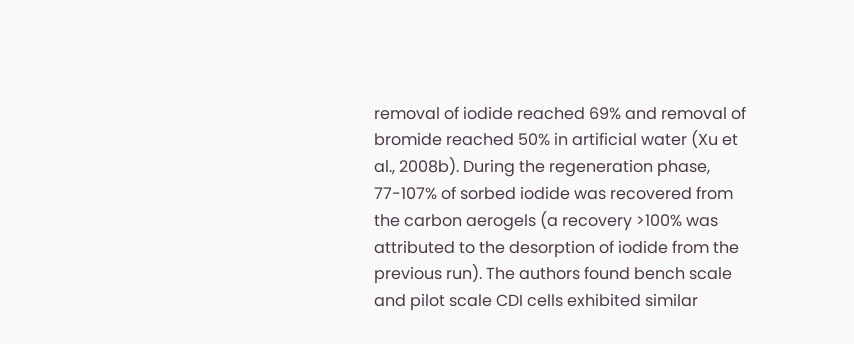removal of iodide reached 69% and removal of bromide reached 50% in artificial water (Xu et al., 2008b). During the regeneration phase, 77-107% of sorbed iodide was recovered from the carbon aerogels (a recovery >100% was attributed to the desorption of iodide from the previous run). The authors found bench scale and pilot scale CDI cells exhibited similar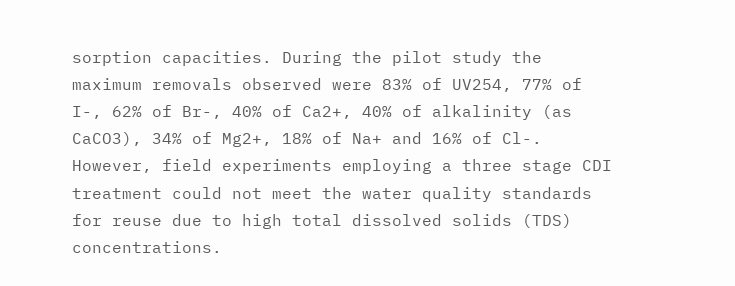sorption capacities. During the pilot study the maximum removals observed were 83% of UV254, 77% of I-, 62% of Br-, 40% of Ca2+, 40% of alkalinity (as CaCO3), 34% of Mg2+, 18% of Na+ and 16% of Cl-. However, field experiments employing a three stage CDI treatment could not meet the water quality standards for reuse due to high total dissolved solids (TDS) concentrations.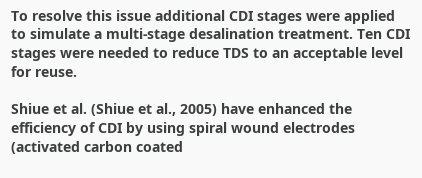To resolve this issue additional CDI stages were applied to simulate a multi-stage desalination treatment. Ten CDI stages were needed to reduce TDS to an acceptable level for reuse.

Shiue et al. (Shiue et al., 2005) have enhanced the efficiency of CDI by using spiral wound electrodes (activated carbon coated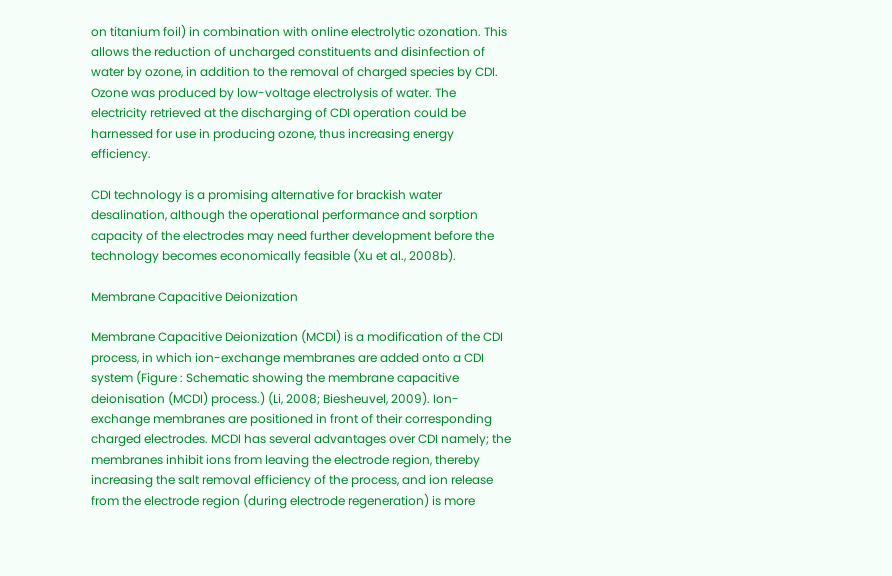on titanium foil) in combination with online electrolytic ozonation. This allows the reduction of uncharged constituents and disinfection of water by ozone, in addition to the removal of charged species by CDI. Ozone was produced by low-voltage electrolysis of water. The electricity retrieved at the discharging of CDI operation could be harnessed for use in producing ozone, thus increasing energy efficiency.

CDI technology is a promising alternative for brackish water desalination, although the operational performance and sorption capacity of the electrodes may need further development before the technology becomes economically feasible (Xu et al., 2008b).

Membrane Capacitive Deionization

Membrane Capacitive Deionization (MCDI) is a modification of the CDI process, in which ion-exchange membranes are added onto a CDI system (Figure : Schematic showing the membrane capacitive deionisation (MCDI) process.) (Li, 2008; Biesheuvel, 2009). Ion-exchange membranes are positioned in front of their corresponding charged electrodes. MCDI has several advantages over CDI namely; the membranes inhibit ions from leaving the electrode region, thereby increasing the salt removal efficiency of the process, and ion release from the electrode region (during electrode regeneration) is more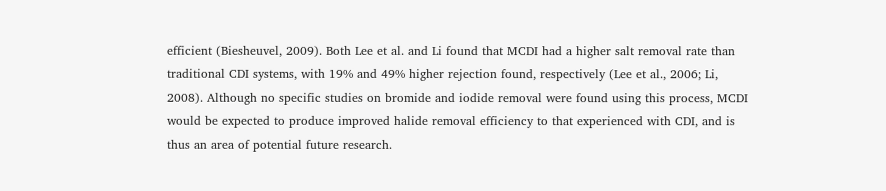efficient (Biesheuvel, 2009). Both Lee et al. and Li found that MCDI had a higher salt removal rate than traditional CDI systems, with 19% and 49% higher rejection found, respectively (Lee et al., 2006; Li, 2008). Although no specific studies on bromide and iodide removal were found using this process, MCDI would be expected to produce improved halide removal efficiency to that experienced with CDI, and is thus an area of potential future research.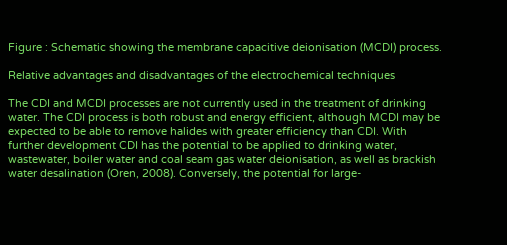Figure : Schematic showing the membrane capacitive deionisation (MCDI) process.

Relative advantages and disadvantages of the electrochemical techniques

The CDI and MCDI processes are not currently used in the treatment of drinking water. The CDI process is both robust and energy efficient, although MCDI may be expected to be able to remove halides with greater efficiency than CDI. With further development CDI has the potential to be applied to drinking water, wastewater, boiler water and coal seam gas water deionisation, as well as brackish water desalination (Oren, 2008). Conversely, the potential for large-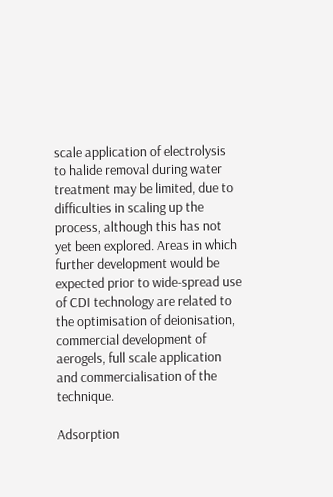scale application of electrolysis to halide removal during water treatment may be limited, due to difficulties in scaling up the process, although this has not yet been explored. Areas in which further development would be expected prior to wide-spread use of CDI technology are related to the optimisation of deionisation, commercial development of aerogels, full scale application and commercialisation of the technique.

Adsorption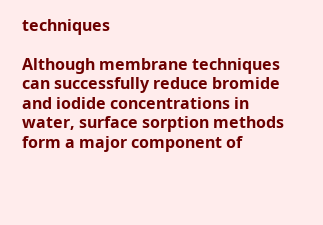techniques

Although membrane techniques can successfully reduce bromide and iodide concentrations in water, surface sorption methods form a major component of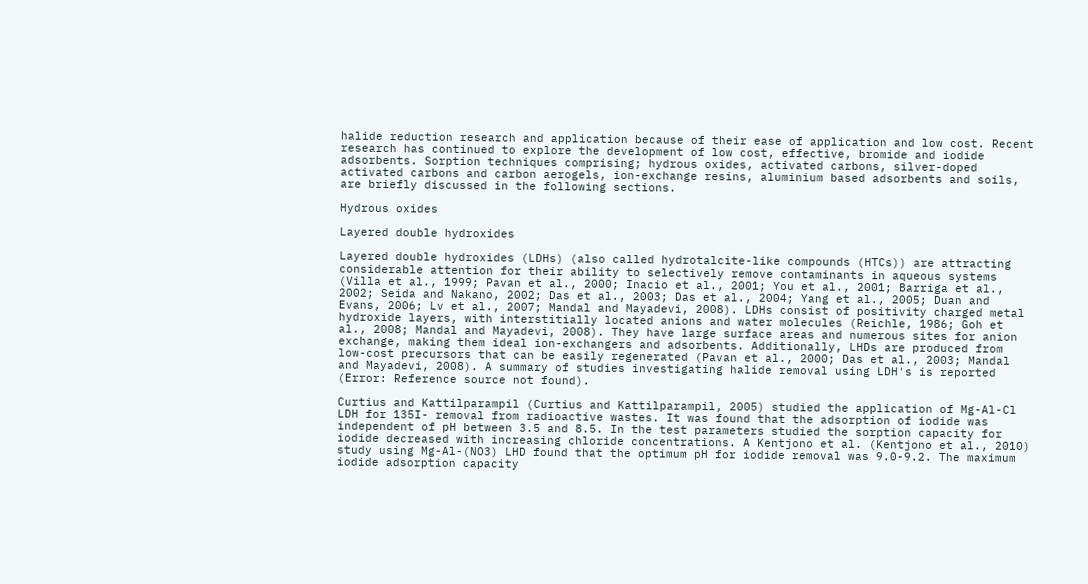halide reduction research and application because of their ease of application and low cost. Recent research has continued to explore the development of low cost, effective, bromide and iodide adsorbents. Sorption techniques comprising; hydrous oxides, activated carbons, silver-doped activated carbons and carbon aerogels, ion-exchange resins, aluminium based adsorbents and soils, are briefly discussed in the following sections.

Hydrous oxides

Layered double hydroxides

Layered double hydroxides (LDHs) (also called hydrotalcite-like compounds (HTCs)) are attracting considerable attention for their ability to selectively remove contaminants in aqueous systems (Villa et al., 1999; Pavan et al., 2000; Inacio et al., 2001; You et al., 2001; Barriga et al., 2002; Seida and Nakano, 2002; Das et al., 2003; Das et al., 2004; Yang et al., 2005; Duan and Evans, 2006; Lv et al., 2007; Mandal and Mayadevi, 2008). LDHs consist of positivity charged metal hydroxide layers, with interstitially located anions and water molecules (Reichle, 1986; Goh et al., 2008; Mandal and Mayadevi, 2008). They have large surface areas and numerous sites for anion exchange, making them ideal ion-exchangers and adsorbents. Additionally, LHDs are produced from low-cost precursors that can be easily regenerated (Pavan et al., 2000; Das et al., 2003; Mandal and Mayadevi, 2008). A summary of studies investigating halide removal using LDH's is reported (Error: Reference source not found).

Curtius and Kattilparampil (Curtius and Kattilparampil, 2005) studied the application of Mg-Al-Cl LDH for 135I- removal from radioactive wastes. It was found that the adsorption of iodide was independent of pH between 3.5 and 8.5. In the test parameters studied the sorption capacity for iodide decreased with increasing chloride concentrations. A Kentjono et al. (Kentjono et al., 2010) study using Mg-Al-(NO3) LHD found that the optimum pH for iodide removal was 9.0-9.2. The maximum iodide adsorption capacity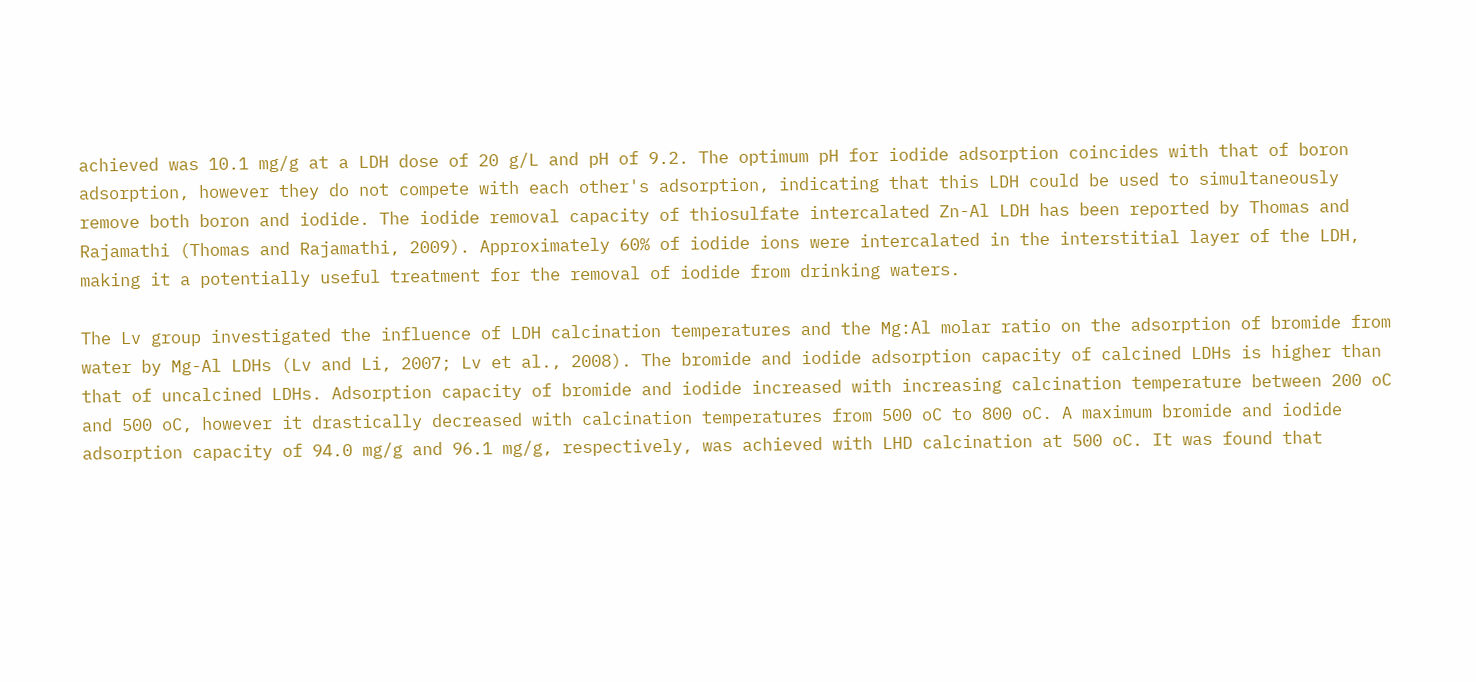achieved was 10.1 mg/g at a LDH dose of 20 g/L and pH of 9.2. The optimum pH for iodide adsorption coincides with that of boron adsorption, however they do not compete with each other's adsorption, indicating that this LDH could be used to simultaneously remove both boron and iodide. The iodide removal capacity of thiosulfate intercalated Zn-Al LDH has been reported by Thomas and Rajamathi (Thomas and Rajamathi, 2009). Approximately 60% of iodide ions were intercalated in the interstitial layer of the LDH, making it a potentially useful treatment for the removal of iodide from drinking waters.

The Lv group investigated the influence of LDH calcination temperatures and the Mg:Al molar ratio on the adsorption of bromide from water by Mg-Al LDHs (Lv and Li, 2007; Lv et al., 2008). The bromide and iodide adsorption capacity of calcined LDHs is higher than that of uncalcined LDHs. Adsorption capacity of bromide and iodide increased with increasing calcination temperature between 200 oC and 500 oC, however it drastically decreased with calcination temperatures from 500 oC to 800 oC. A maximum bromide and iodide adsorption capacity of 94.0 mg/g and 96.1 mg/g, respectively, was achieved with LHD calcination at 500 oC. It was found that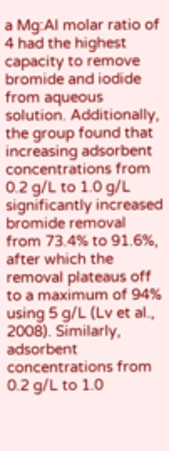a Mg:Al molar ratio of 4 had the highest capacity to remove bromide and iodide from aqueous solution. Additionally, the group found that increasing adsorbent concentrations from 0.2 g/L to 1.0 g/L significantly increased bromide removal from 73.4% to 91.6%, after which the removal plateaus off to a maximum of 94% using 5 g/L (Lv et al., 2008). Similarly, adsorbent concentrations from 0.2 g/L to 1.0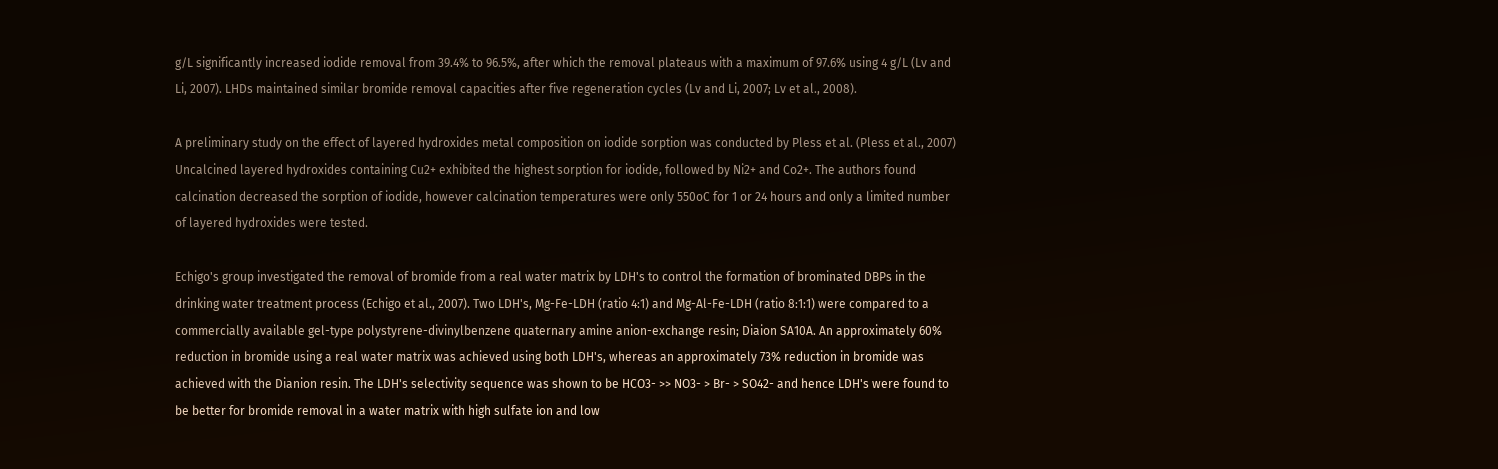g/L significantly increased iodide removal from 39.4% to 96.5%, after which the removal plateaus with a maximum of 97.6% using 4 g/L (Lv and Li, 2007). LHDs maintained similar bromide removal capacities after five regeneration cycles (Lv and Li, 2007; Lv et al., 2008).

A preliminary study on the effect of layered hydroxides metal composition on iodide sorption was conducted by Pless et al. (Pless et al., 2007) Uncalcined layered hydroxides containing Cu2+ exhibited the highest sorption for iodide, followed by Ni2+ and Co2+. The authors found calcination decreased the sorption of iodide, however calcination temperatures were only 550oC for 1 or 24 hours and only a limited number of layered hydroxides were tested.

Echigo's group investigated the removal of bromide from a real water matrix by LDH's to control the formation of brominated DBPs in the drinking water treatment process (Echigo et al., 2007). Two LDH's, Mg-Fe-LDH (ratio 4:1) and Mg-Al-Fe-LDH (ratio 8:1:1) were compared to a commercially available gel-type polystyrene-divinylbenzene quaternary amine anion-exchange resin; Diaion SA10A. An approximately 60% reduction in bromide using a real water matrix was achieved using both LDH's, whereas an approximately 73% reduction in bromide was achieved with the Dianion resin. The LDH's selectivity sequence was shown to be HCO3- >> NO3- > Br- > SO42- and hence LDH's were found to be better for bromide removal in a water matrix with high sulfate ion and low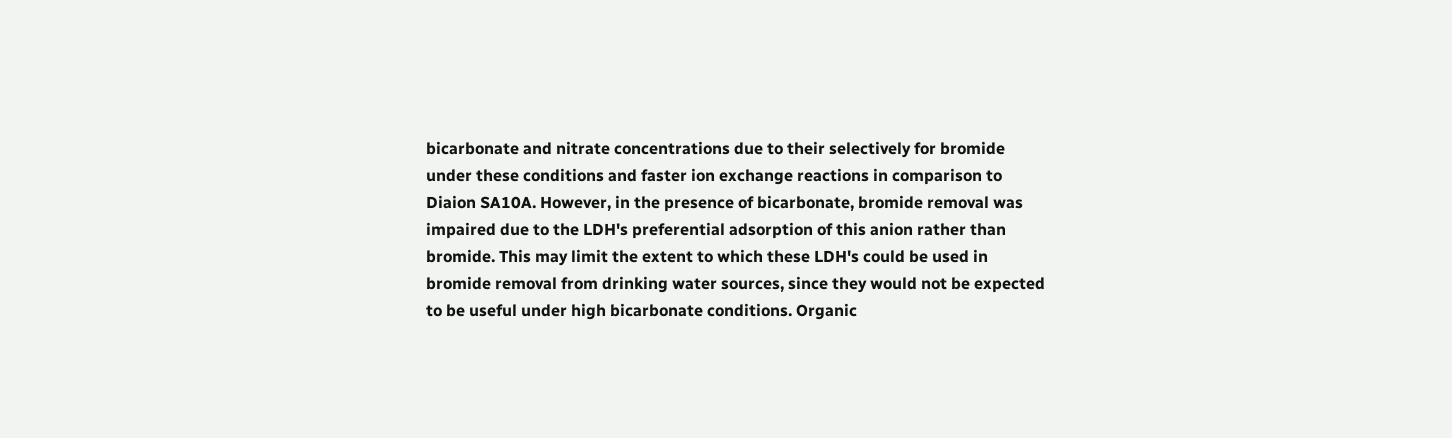bicarbonate and nitrate concentrations due to their selectively for bromide under these conditions and faster ion exchange reactions in comparison to Diaion SA10A. However, in the presence of bicarbonate, bromide removal was impaired due to the LDH's preferential adsorption of this anion rather than bromide. This may limit the extent to which these LDH's could be used in bromide removal from drinking water sources, since they would not be expected to be useful under high bicarbonate conditions. Organic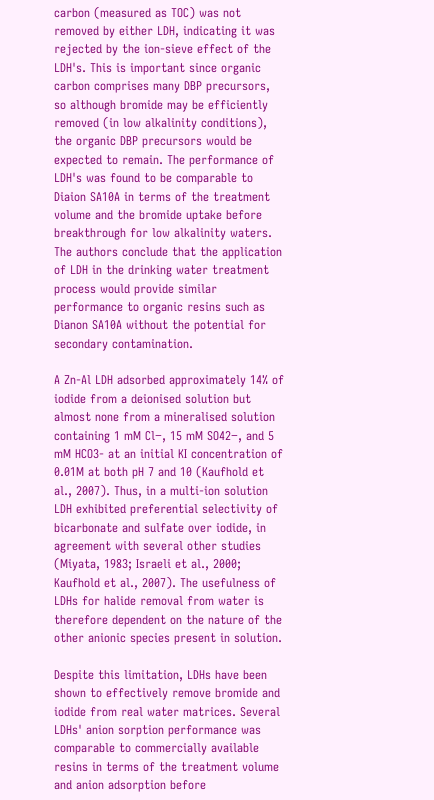carbon (measured as TOC) was not removed by either LDH, indicating it was rejected by the ion-sieve effect of the LDH's. This is important since organic carbon comprises many DBP precursors, so although bromide may be efficiently removed (in low alkalinity conditions), the organic DBP precursors would be expected to remain. The performance of LDH's was found to be comparable to Diaion SA10A in terms of the treatment volume and the bromide uptake before breakthrough for low alkalinity waters. The authors conclude that the application of LDH in the drinking water treatment process would provide similar performance to organic resins such as Dianon SA10A without the potential for secondary contamination.

A Zn-Al LDH adsorbed approximately 14% of iodide from a deionised solution but almost none from a mineralised solution containing 1 mM Cl−, 15 mM SO42−, and 5 mM HCO3- at an initial KI concentration of 0.01M at both pH 7 and 10 (Kaufhold et al., 2007). Thus, in a multi-ion solution LDH exhibited preferential selectivity of bicarbonate and sulfate over iodide, in agreement with several other studies (Miyata, 1983; Israeli et al., 2000; Kaufhold et al., 2007). The usefulness of LDHs for halide removal from water is therefore dependent on the nature of the other anionic species present in solution.

Despite this limitation, LDHs have been shown to effectively remove bromide and iodide from real water matrices. Several LDHs' anion sorption performance was comparable to commercially available resins in terms of the treatment volume and anion adsorption before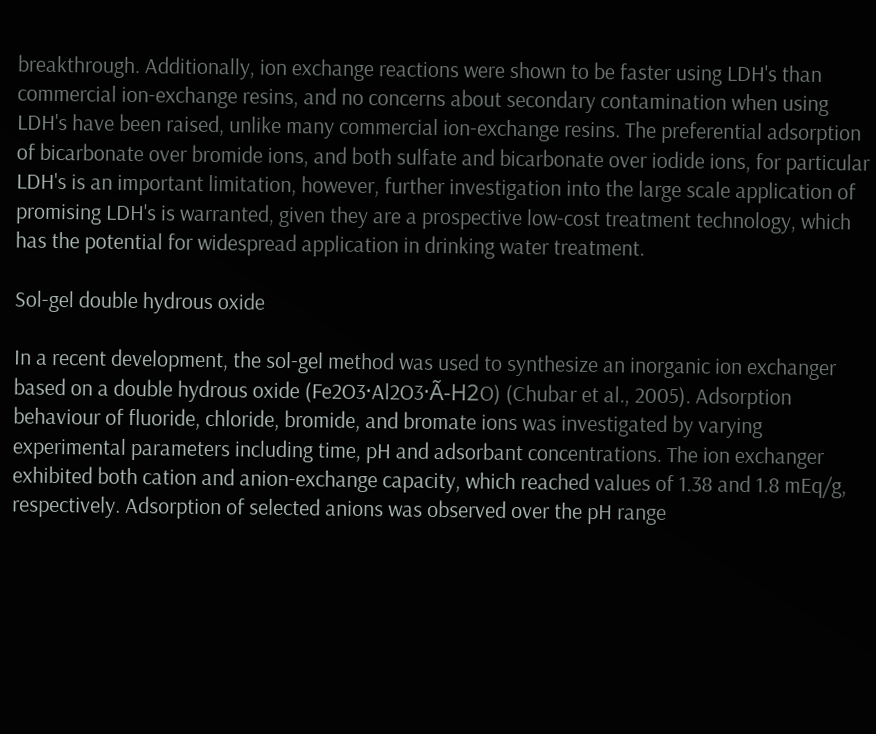breakthrough. Additionally, ion exchange reactions were shown to be faster using LDH's than commercial ion-exchange resins, and no concerns about secondary contamination when using LDH's have been raised, unlike many commercial ion-exchange resins. The preferential adsorption of bicarbonate over bromide ions, and both sulfate and bicarbonate over iodide ions, for particular LDH's is an important limitation, however, further investigation into the large scale application of promising LDH's is warranted, given they are a prospective low-cost treatment technology, which has the potential for widespread application in drinking water treatment.

Sol-gel double hydrous oxide

In a recent development, the sol-gel method was used to synthesize an inorganic ion exchanger based on a double hydrous oxide (Fe2O3·Al2O3·Ã-H2O) (Chubar et al., 2005). Adsorption behaviour of fluoride, chloride, bromide, and bromate ions was investigated by varying experimental parameters including time, pH and adsorbant concentrations. The ion exchanger exhibited both cation and anion-exchange capacity, which reached values of 1.38 and 1.8 mEq/g, respectively. Adsorption of selected anions was observed over the pH range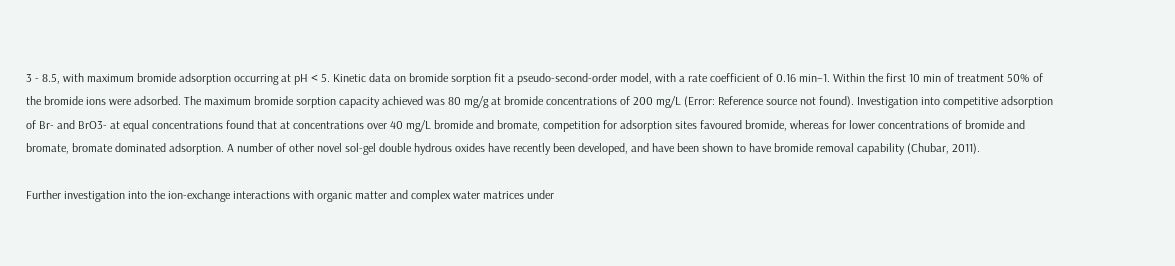3 - 8.5, with maximum bromide adsorption occurring at pH < 5. Kinetic data on bromide sorption fit a pseudo-second-order model, with a rate coefficient of 0.16 min−1. Within the first 10 min of treatment 50% of the bromide ions were adsorbed. The maximum bromide sorption capacity achieved was 80 mg/g at bromide concentrations of 200 mg/L (Error: Reference source not found). Investigation into competitive adsorption of Br- and BrO3- at equal concentrations found that at concentrations over 40 mg/L bromide and bromate, competition for adsorption sites favoured bromide, whereas for lower concentrations of bromide and bromate, bromate dominated adsorption. A number of other novel sol-gel double hydrous oxides have recently been developed, and have been shown to have bromide removal capability (Chubar, 2011).

Further investigation into the ion-exchange interactions with organic matter and complex water matrices under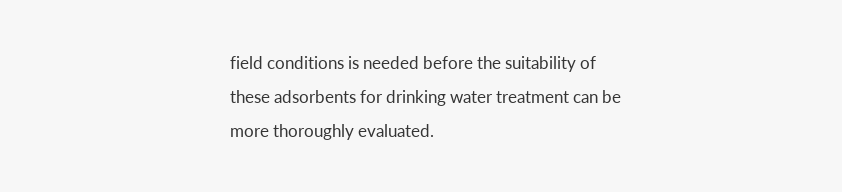field conditions is needed before the suitability of these adsorbents for drinking water treatment can be more thoroughly evaluated.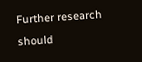Further research should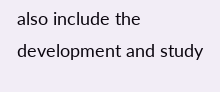also include the development and study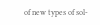of new types of sol-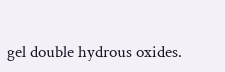gel double hydrous oxides.